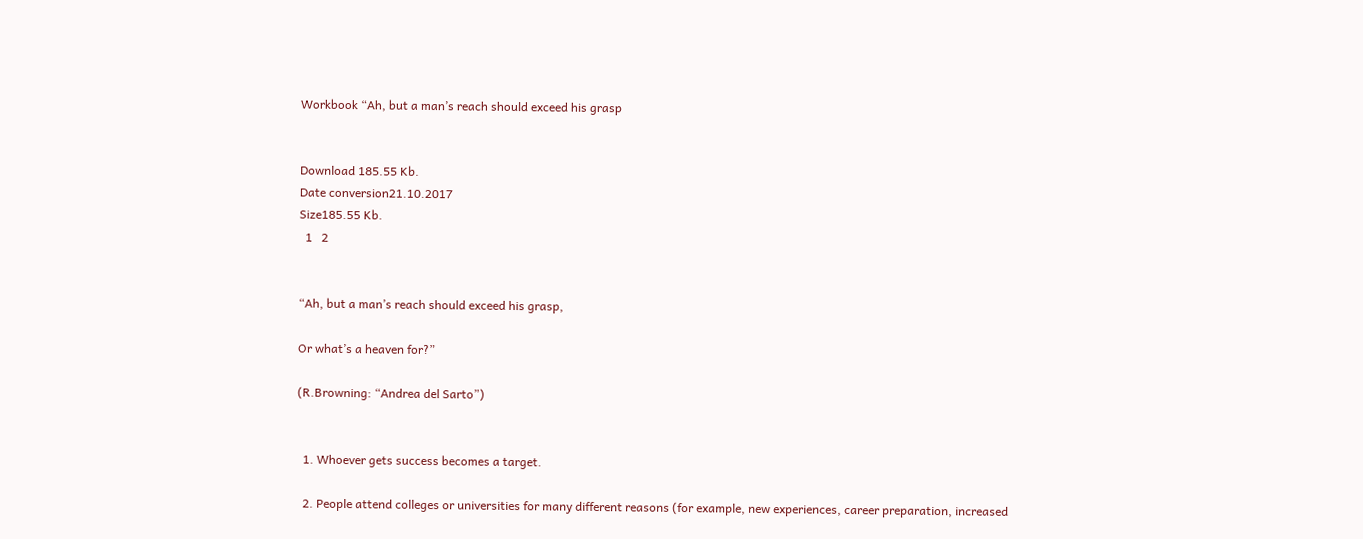Workbook “Ah, but a man’s reach should exceed his grasp


Download 185.55 Kb.
Date conversion21.10.2017
Size185.55 Kb.
  1   2


“Ah, but a man’s reach should exceed his grasp,

Or what’s a heaven for?”

(R.Browning: “Andrea del Sarto”)


  1. Whoever gets success becomes a target.

  2. People attend colleges or universities for many different reasons (for example, new experiences, career preparation, increased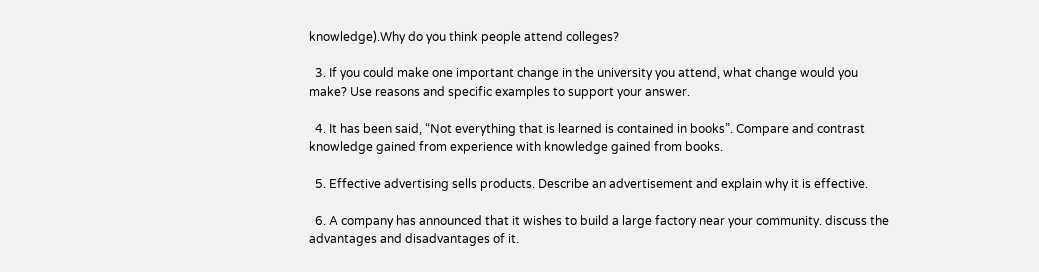knowledge).Why do you think people attend colleges?

  3. If you could make one important change in the university you attend, what change would you make? Use reasons and specific examples to support your answer.

  4. It has been said, “Not everything that is learned is contained in books”. Compare and contrast knowledge gained from experience with knowledge gained from books.

  5. Effective advertising sells products. Describe an advertisement and explain why it is effective.

  6. A company has announced that it wishes to build a large factory near your community. discuss the advantages and disadvantages of it.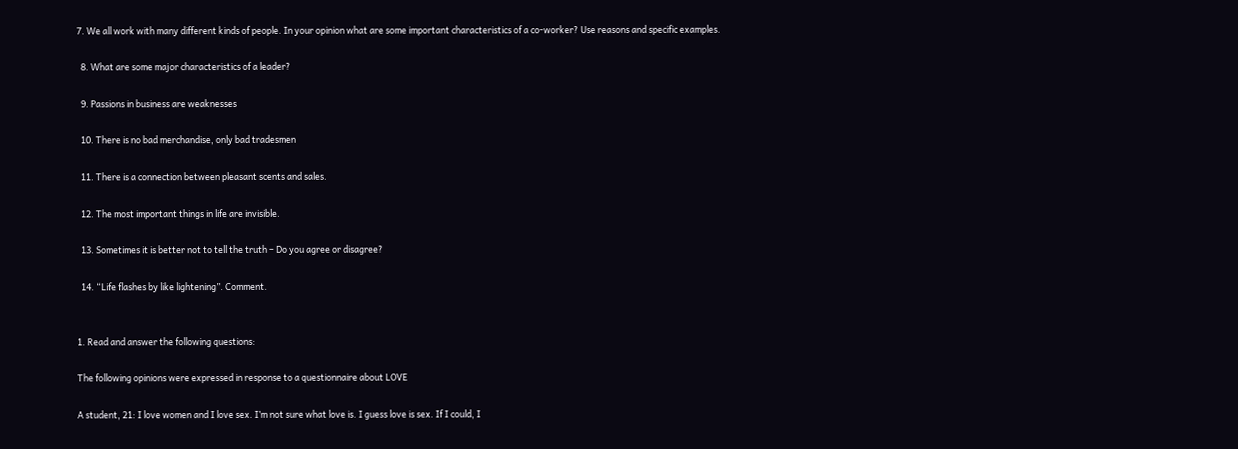7. We all work with many different kinds of people. In your opinion what are some important characteristics of a co-worker? Use reasons and specific examples.

  8. What are some major characteristics of a leader?

  9. Passions in business are weaknesses

  10. There is no bad merchandise, only bad tradesmen

  11. There is a connection between pleasant scents and sales.

  12. The most important things in life are invisible.

  13. Sometimes it is better not to tell the truth – Do you agree or disagree?

  14. “Life flashes by like lightening”. Comment.


1. Read and answer the following questions:

The following opinions were expressed in response to a questionnaire about LOVE

A student, 21: I love women and I love sex. I’m not sure what love is. I guess love is sex. If I could, I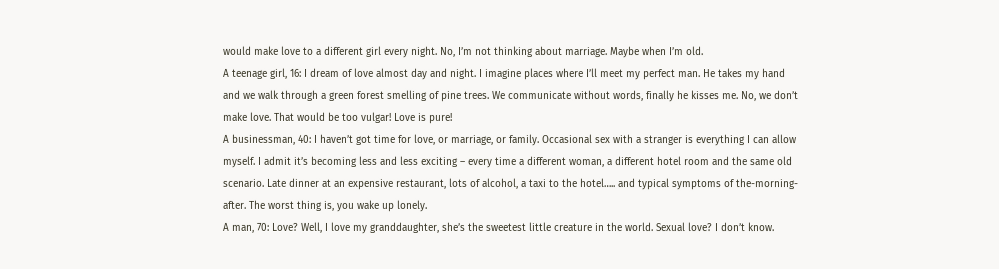would make love to a different girl every night. No, I’m not thinking about marriage. Maybe when I’m old.
A teenage girl, 16: I dream of love almost day and night. I imagine places where I’ll meet my perfect man. He takes my hand and we walk through a green forest smelling of pine trees. We communicate without words, finally he kisses me. No, we don’t make love. That would be too vulgar! Love is pure!
A businessman, 40: I haven’t got time for love, or marriage, or family. Occasional sex with a stranger is everything I can allow myself. I admit it’s becoming less and less exciting – every time a different woman, a different hotel room and the same old scenario. Late dinner at an expensive restaurant, lots of alcohol, a taxi to the hotel….. and typical symptoms of the-morning-after. The worst thing is, you wake up lonely.
A man, 70: Love? Well, I love my granddaughter, she’s the sweetest little creature in the world. Sexual love? I don’t know.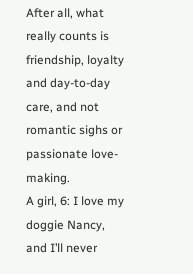After all, what really counts is friendship, loyalty and day-to-day care, and not romantic sighs or passionate love-making.
A girl, 6: I love my doggie Nancy, and I’ll never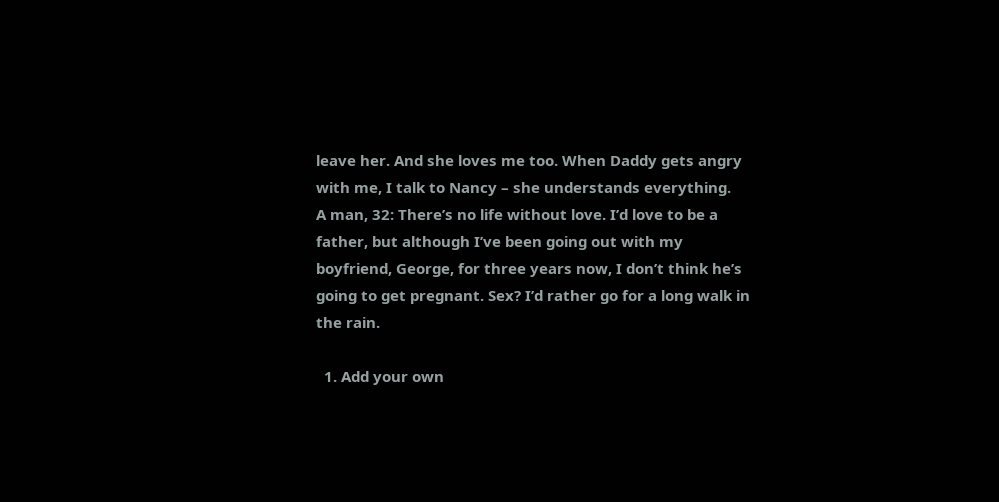leave her. And she loves me too. When Daddy gets angry with me, I talk to Nancy – she understands everything.
A man, 32: There’s no life without love. I’d love to be a father, but although I’ve been going out with my boyfriend, George, for three years now, I don’t think he’s going to get pregnant. Sex? I’d rather go for a long walk in the rain.

  1. Add your own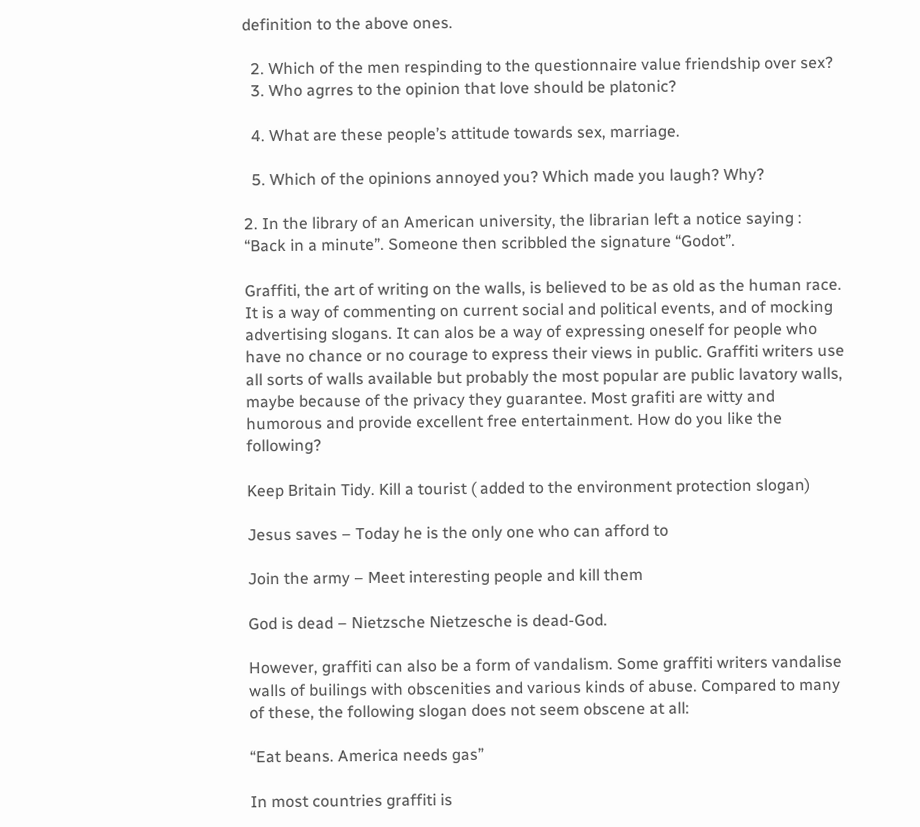definition to the above ones.

  2. Which of the men respinding to the questionnaire value friendship over sex?
  3. Who agrres to the opinion that love should be platonic?

  4. What are these people’s attitude towards sex, marriage.

  5. Which of the opinions annoyed you? Which made you laugh? Why?

2. In the library of an American university, the librarian left a notice saying : “Back in a minute”. Someone then scribbled the signature “Godot”.

Graffiti, the art of writing on the walls, is believed to be as old as the human race. It is a way of commenting on current social and political events, and of mocking advertising slogans. It can alos be a way of expressing oneself for people who have no chance or no courage to express their views in public. Graffiti writers use all sorts of walls available but probably the most popular are public lavatory walls, maybe because of the privacy they guarantee. Most grafiti are witty and humorous and provide excellent free entertainment. How do you like the following?

Keep Britain Tidy. Kill a tourist ( added to the environment protection slogan)

Jesus saves – Today he is the only one who can afford to

Join the army – Meet interesting people and kill them

God is dead – Nietzsche Nietzesche is dead-God.

However, graffiti can also be a form of vandalism. Some graffiti writers vandalise walls of builings with obscenities and various kinds of abuse. Compared to many of these, the following slogan does not seem obscene at all:

“Eat beans. America needs gas”

In most countries graffiti is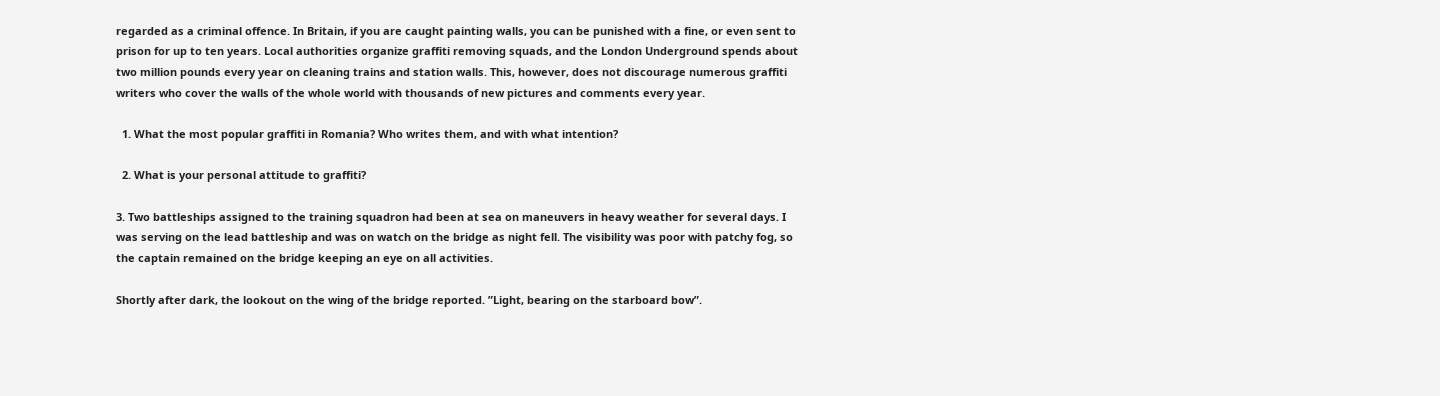regarded as a criminal offence. In Britain, if you are caught painting walls, you can be punished with a fine, or even sent to prison for up to ten years. Local authorities organize graffiti removing squads, and the London Underground spends about two million pounds every year on cleaning trains and station walls. This, however, does not discourage numerous graffiti writers who cover the walls of the whole world with thousands of new pictures and comments every year.

  1. What the most popular graffiti in Romania? Who writes them, and with what intention?

  2. What is your personal attitude to graffiti?

3. Two battleships assigned to the training squadron had been at sea on maneuvers in heavy weather for several days. I was serving on the lead battleship and was on watch on the bridge as night fell. The visibility was poor with patchy fog, so the captain remained on the bridge keeping an eye on all activities.

Shortly after dark, the lookout on the wing of the bridge reported. ”Light, bearing on the starboard bow”.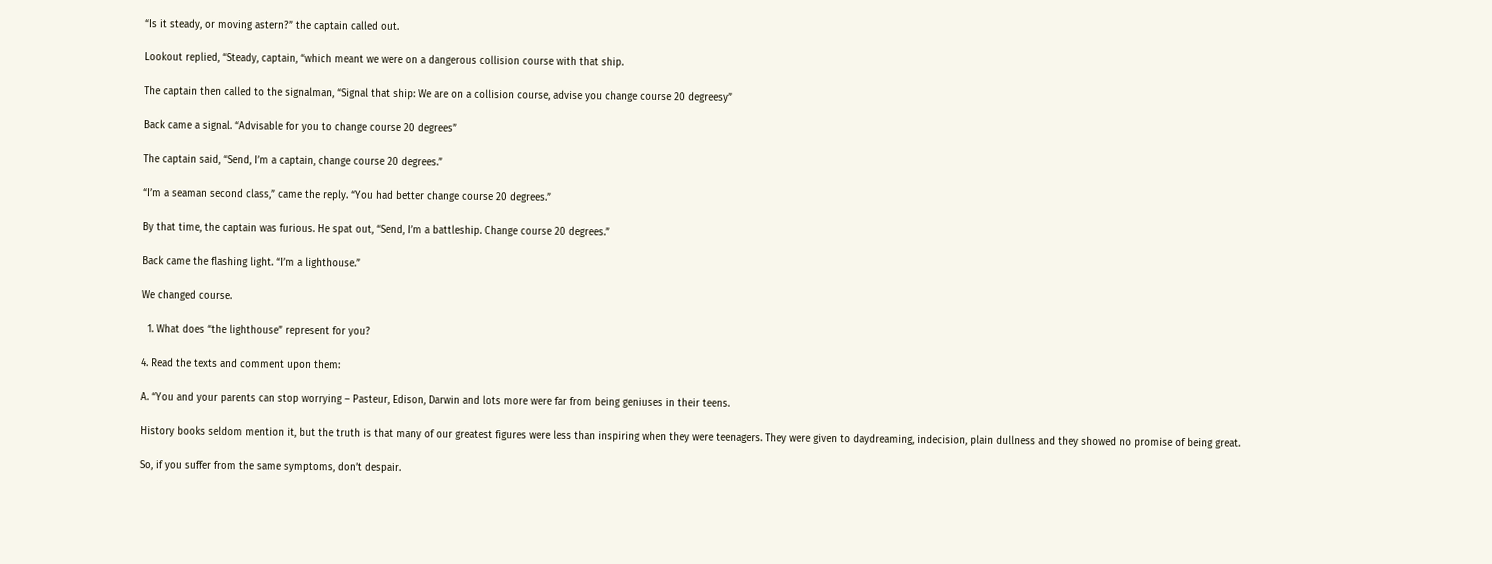“Is it steady, or moving astern?” the captain called out.

Lookout replied, “Steady, captain, “which meant we were on a dangerous collision course with that ship.

The captain then called to the signalman, “Signal that ship: We are on a collision course, advise you change course 20 degreesy”

Back came a signal. “Advisable for you to change course 20 degrees”

The captain said, “Send, I’m a captain, change course 20 degrees.”

“I’m a seaman second class,” came the reply. “You had better change course 20 degrees.”

By that time, the captain was furious. He spat out, “Send, I’m a battleship. Change course 20 degrees.”

Back came the flashing light. “I’m a lighthouse.”

We changed course.

  1. What does “the lighthouse” represent for you?

4. Read the texts and comment upon them:

A. “You and your parents can stop worrying – Pasteur, Edison, Darwin and lots more were far from being geniuses in their teens.

History books seldom mention it, but the truth is that many of our greatest figures were less than inspiring when they were teenagers. They were given to daydreaming, indecision, plain dullness and they showed no promise of being great.

So, if you suffer from the same symptoms, don’t despair.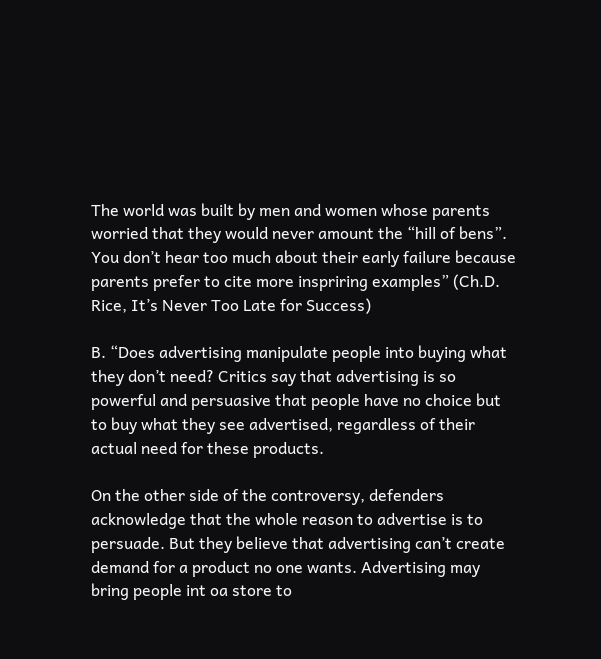The world was built by men and women whose parents worried that they would never amount the “hill of bens”. You don’t hear too much about their early failure because parents prefer to cite more inspriring examples” (Ch.D. Rice, It’s Never Too Late for Success)

B. “Does advertising manipulate people into buying what they don’t need? Critics say that advertising is so powerful and persuasive that people have no choice but to buy what they see advertised, regardless of their actual need for these products.

On the other side of the controversy, defenders acknowledge that the whole reason to advertise is to persuade. But they believe that advertising can’t create demand for a product no one wants. Advertising may bring people int oa store to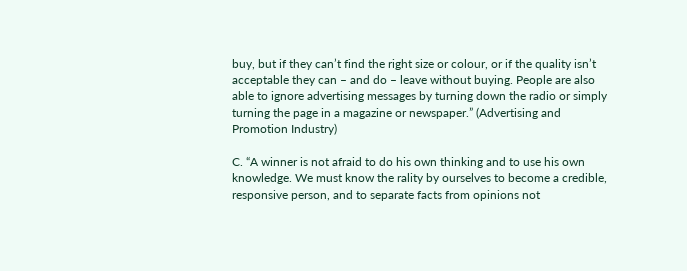buy, but if they can’t find the right size or colour, or if the quality isn’t acceptable they can – and do – leave without buying. People are also able to ignore advertising messages by turning down the radio or simply turning the page in a magazine or newspaper.” (Advertising and Promotion Industry)

C. “A winner is not afraid to do his own thinking and to use his own knowledge. We must know the rality by ourselves to become a credible, responsive person, and to separate facts from opinions not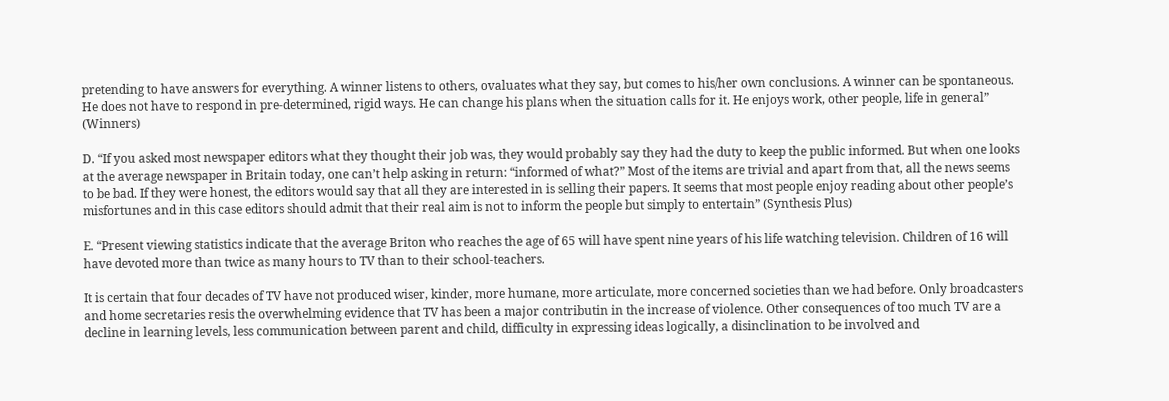pretending to have answers for everything. A winner listens to others, ovaluates what they say, but comes to his/her own conclusions. A winner can be spontaneous. He does not have to respond in pre-determined, rigid ways. He can change his plans when the situation calls for it. He enjoys work, other people, life in general” (Winners)

D. “If you asked most newspaper editors what they thought their job was, they would probably say they had the duty to keep the public informed. But when one looks at the average newspaper in Britain today, one can’t help asking in return: “informed of what?” Most of the items are trivial and apart from that, all the news seems to be bad. If they were honest, the editors would say that all they are interested in is selling their papers. It seems that most people enjoy reading about other people’s misfortunes and in this case editors should admit that their real aim is not to inform the people but simply to entertain” (Synthesis Plus)

E. “Present viewing statistics indicate that the average Briton who reaches the age of 65 will have spent nine years of his life watching television. Children of 16 will have devoted more than twice as many hours to TV than to their school-teachers.

It is certain that four decades of TV have not produced wiser, kinder, more humane, more articulate, more concerned societies than we had before. Only broadcasters and home secretaries resis the overwhelming evidence that TV has been a major contributin in the increase of violence. Other consequences of too much TV are a decline in learning levels, less communication between parent and child, difficulty in expressing ideas logically, a disinclination to be involved and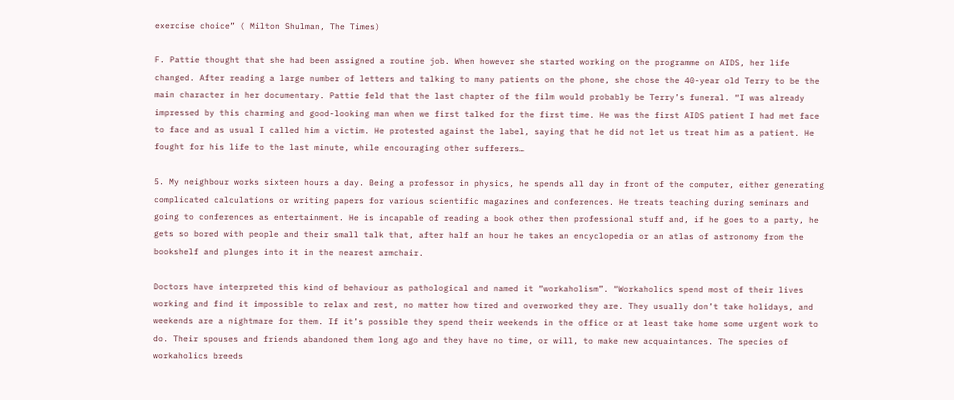exercise choice” ( Milton Shulman, The Times)

F. Pattie thought that she had been assigned a routine job. When however she started working on the programme on AIDS, her life changed. After reading a large number of letters and talking to many patients on the phone, she chose the 40-year old Terry to be the main character in her documentary. Pattie feld that the last chapter of the film would probably be Terry’s funeral. “I was already impressed by this charming and good-looking man when we first talked for the first time. He was the first AIDS patient I had met face to face and as usual I called him a victim. He protested against the label, saying that he did not let us treat him as a patient. He fought for his life to the last minute, while encouraging other sufferers…

5. My neighbour works sixteen hours a day. Being a professor in physics, he spends all day in front of the computer, either generating complicated calculations or writing papers for various scientific magazines and conferences. He treats teaching during seminars and going to conferences as entertainment. He is incapable of reading a book other then professional stuff and, if he goes to a party, he gets so bored with people and their small talk that, after half an hour he takes an encyclopedia or an atlas of astronomy from the bookshelf and plunges into it in the nearest armchair.

Doctors have interpreted this kind of behaviour as pathological and named it “workaholism”. “Workaholics spend most of their lives working and find it impossible to relax and rest, no matter how tired and overworked they are. They usually don’t take holidays, and weekends are a nightmare for them. If it’s possible they spend their weekends in the office or at least take home some urgent work to do. Their spouses and friends abandoned them long ago and they have no time, or will, to make new acquaintances. The species of workaholics breeds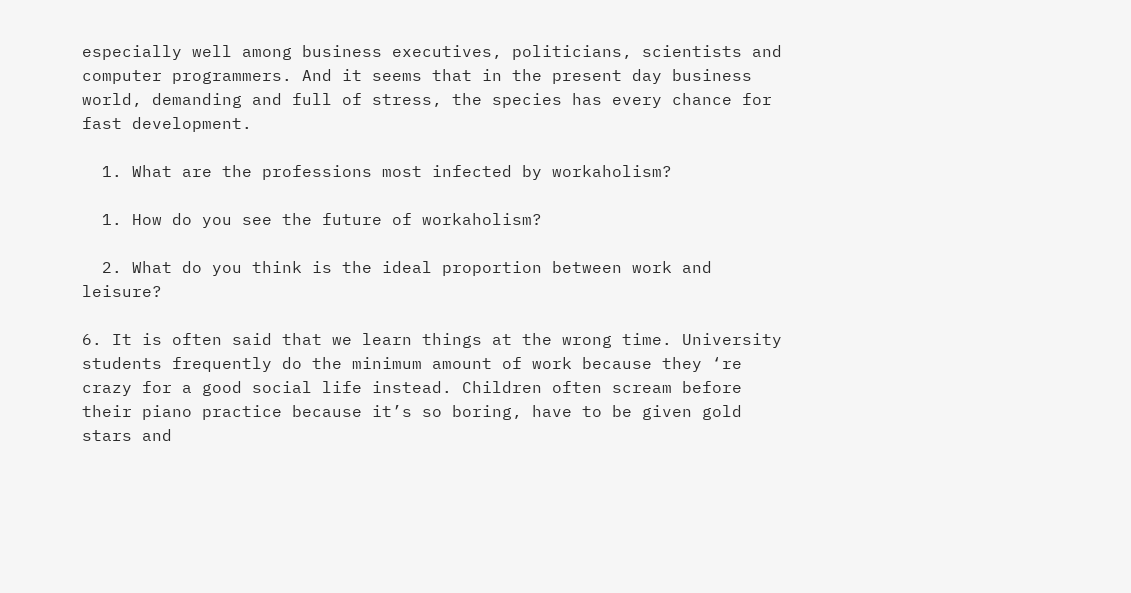especially well among business executives, politicians, scientists and computer programmers. And it seems that in the present day business world, demanding and full of stress, the species has every chance for fast development.

  1. What are the professions most infected by workaholism?

  1. How do you see the future of workaholism?

  2. What do you think is the ideal proportion between work and leisure?

6. It is often said that we learn things at the wrong time. University students frequently do the minimum amount of work because they ‘re crazy for a good social life instead. Children often scream before their piano practice because it’s so boring, have to be given gold stars and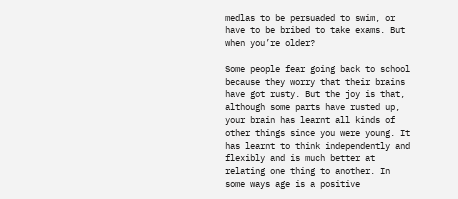medlas to be persuaded to swim, or have to be bribed to take exams. But when you’re older?

Some people fear going back to school because they worry that their brains have got rusty. But the joy is that, although some parts have rusted up, your brain has learnt all kinds of other things since you were young. It has learnt to think independently and flexibly and is much better at relating one thing to another. In some ways age is a positive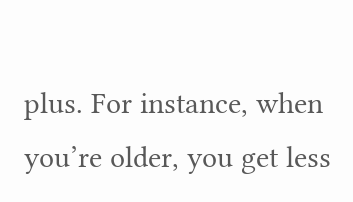plus. For instance, when you’re older, you get less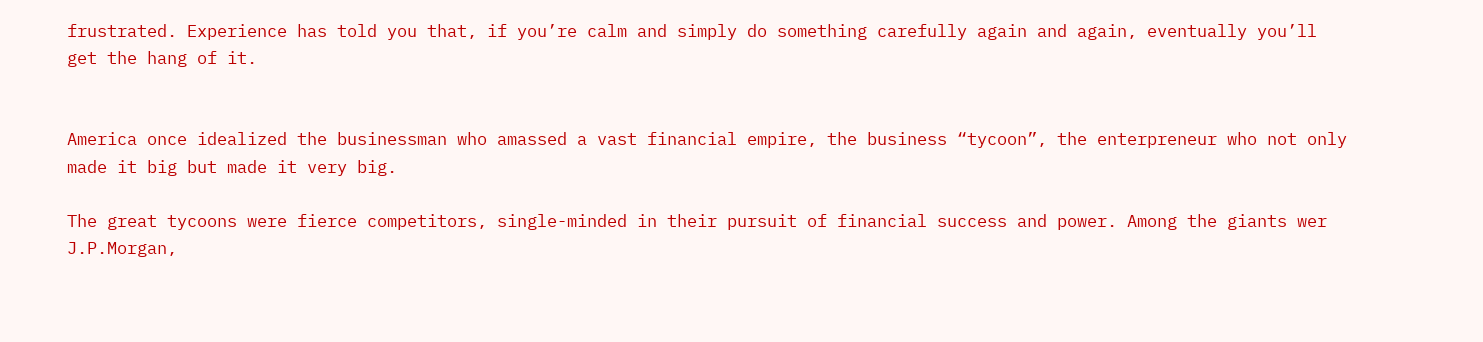frustrated. Experience has told you that, if you’re calm and simply do something carefully again and again, eventually you’ll get the hang of it.


America once idealized the businessman who amassed a vast financial empire, the business “tycoon”, the enterpreneur who not only made it big but made it very big.

The great tycoons were fierce competitors, single-minded in their pursuit of financial success and power. Among the giants wer J.P.Morgan,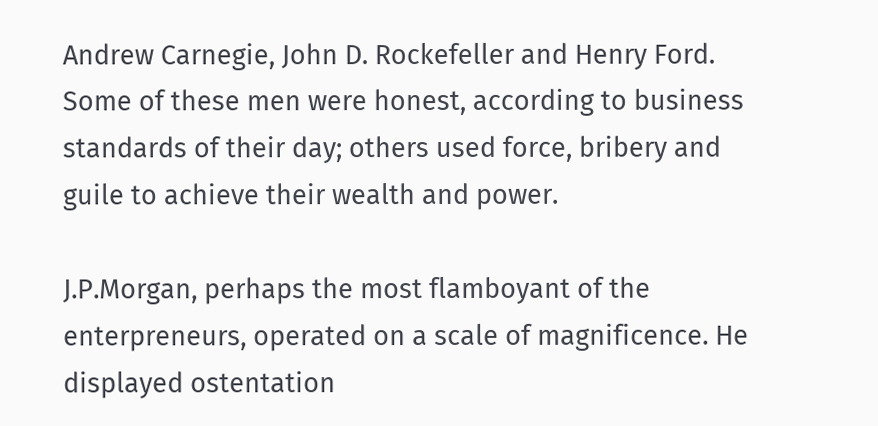Andrew Carnegie, John D. Rockefeller and Henry Ford. Some of these men were honest, according to business standards of their day; others used force, bribery and guile to achieve their wealth and power.

J.P.Morgan, perhaps the most flamboyant of the enterpreneurs, operated on a scale of magnificence. He displayed ostentation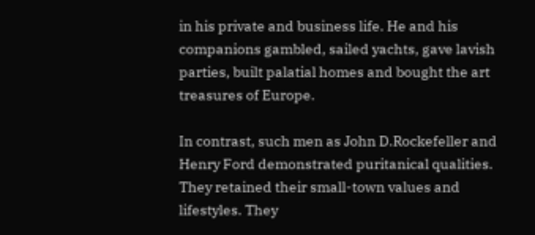in his private and business life. He and his companions gambled, sailed yachts, gave lavish parties, built palatial homes and bought the art treasures of Europe.

In contrast, such men as John D.Rockefeller and Henry Ford demonstrated puritanical qualities. They retained their small-town values and lifestyles. They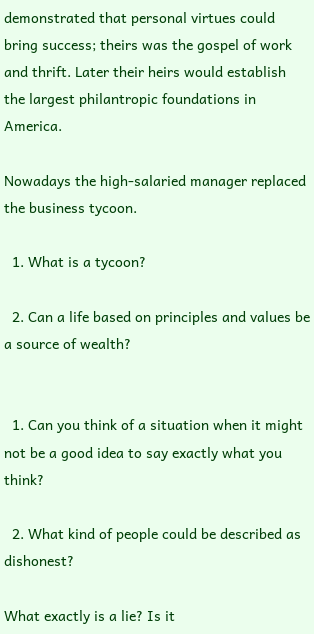demonstrated that personal virtues could bring success; theirs was the gospel of work and thrift. Later their heirs would establish the largest philantropic foundations in America.

Nowadays the high-salaried manager replaced the business tycoon.

  1. What is a tycoon?

  2. Can a life based on principles and values be a source of wealth?


  1. Can you think of a situation when it might not be a good idea to say exactly what you think?

  2. What kind of people could be described as dishonest?

What exactly is a lie? Is it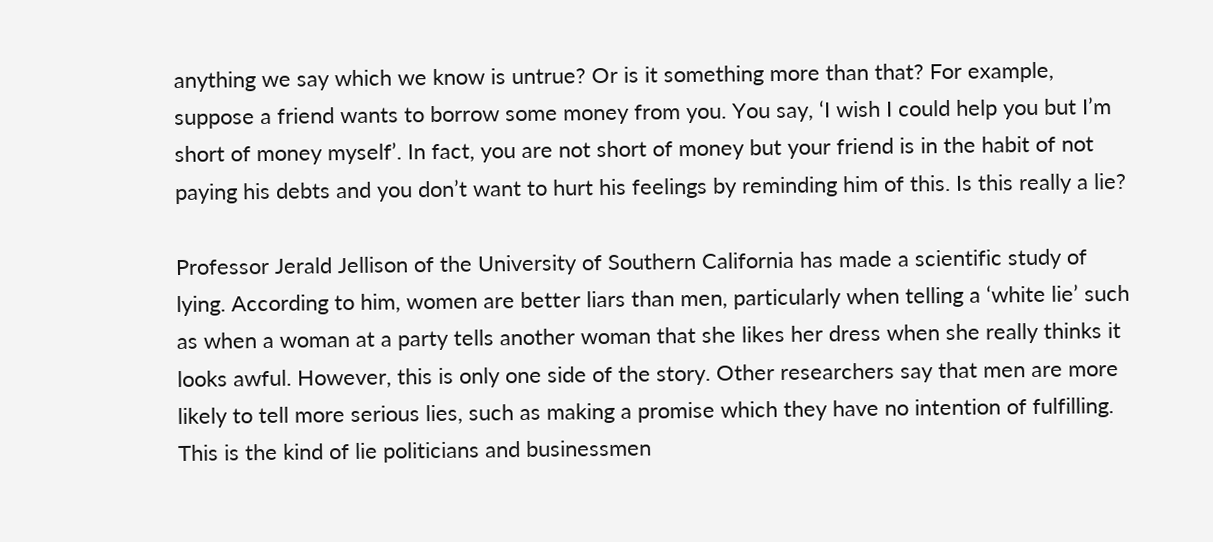anything we say which we know is untrue? Or is it something more than that? For example, suppose a friend wants to borrow some money from you. You say, ‘I wish I could help you but I’m short of money myself’. In fact, you are not short of money but your friend is in the habit of not paying his debts and you don’t want to hurt his feelings by reminding him of this. Is this really a lie?

Professor Jerald Jellison of the University of Southern California has made a scientific study of lying. According to him, women are better liars than men, particularly when telling a ‘white lie’ such as when a woman at a party tells another woman that she likes her dress when she really thinks it looks awful. However, this is only one side of the story. Other researchers say that men are more likely to tell more serious lies, such as making a promise which they have no intention of fulfilling. This is the kind of lie politicians and businessmen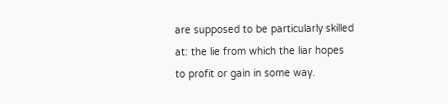are supposed to be particularly skilled at: the lie from which the liar hopes to profit or gain in some way.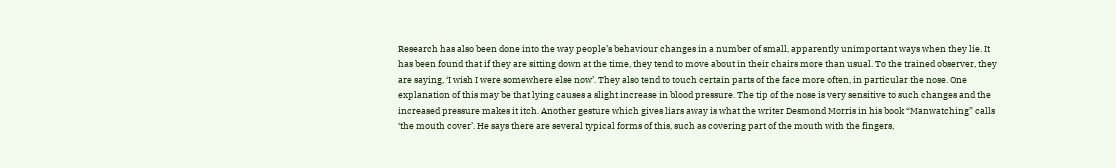Research has also been done into the way people’s behaviour changes in a number of small, apparently unimportant ways when they lie. It has been found that if they are sitting down at the time, they tend to move about in their chairs more than usual. To the trained observer, they are saying, ‘I wish I were somewhere else now’. They also tend to touch certain parts of the face more often, in particular the nose. One explanation of this may be that lying causes a slight increase in blood pressure. The tip of the nose is very sensitive to such changes and the increased pressure makes it itch. Another gesture which gives liars away is what the writer Desmond Morris in his book “Manwatching” calls ‘the mouth cover’. He says there are several typical forms of this, such as covering part of the mouth with the fingers,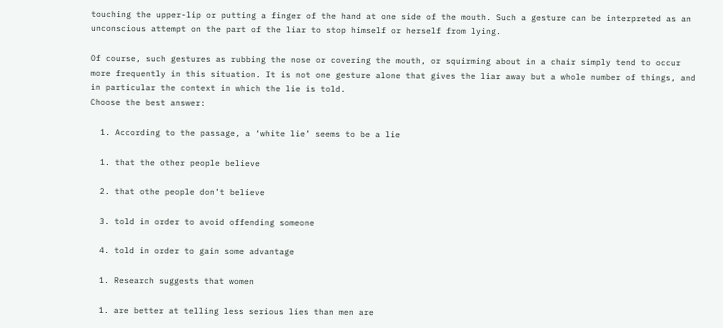touching the upper-lip or putting a finger of the hand at one side of the mouth. Such a gesture can be interpreted as an unconscious attempt on the part of the liar to stop himself or herself from lying.

Of course, such gestures as rubbing the nose or covering the mouth, or squirming about in a chair simply tend to occur more frequently in this situation. It is not one gesture alone that gives the liar away but a whole number of things, and in particular the context in which the lie is told.
Choose the best answer:

  1. According to the passage, a ‘white lie’ seems to be a lie

  1. that the other people believe

  2. that othe people don’t believe

  3. told in order to avoid offending someone

  4. told in order to gain some advantage

  1. Research suggests that women

  1. are better at telling less serious lies than men are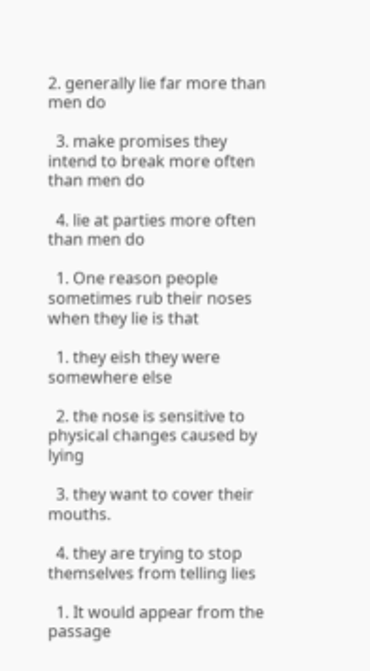2. generally lie far more than men do

  3. make promises they intend to break more often than men do

  4. lie at parties more often than men do

  1. One reason people sometimes rub their noses when they lie is that

  1. they eish they were somewhere else

  2. the nose is sensitive to physical changes caused by lying

  3. they want to cover their mouths.

  4. they are trying to stop themselves from telling lies

  1. It would appear from the passage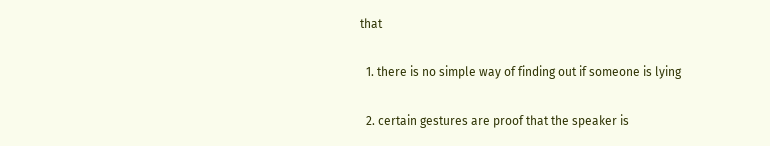that

  1. there is no simple way of finding out if someone is lying

  2. certain gestures are proof that the speaker is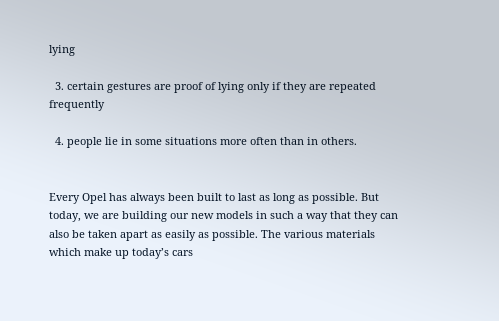lying

  3. certain gestures are proof of lying only if they are repeated frequently

  4. people lie in some situations more often than in others.


Every Opel has always been built to last as long as possible. But today, we are building our new models in such a way that they can also be taken apart as easily as possible. The various materials which make up today’s cars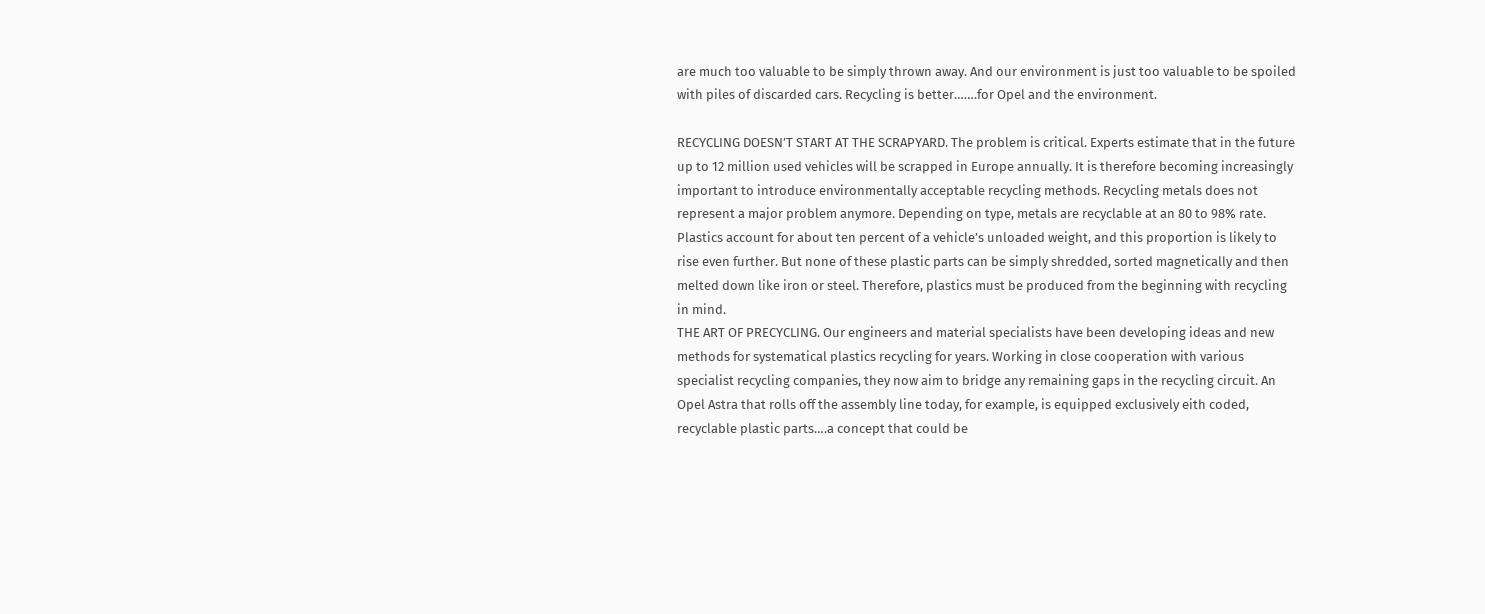are much too valuable to be simply thrown away. And our environment is just too valuable to be spoiled with piles of discarded cars. Recycling is better…….for Opel and the environment.

RECYCLING DOESN’T START AT THE SCRAPYARD. The problem is critical. Experts estimate that in the future up to 12 million used vehicles will be scrapped in Europe annually. It is therefore becoming increasingly important to introduce environmentally acceptable recycling methods. Recycling metals does not represent a major problem anymore. Depending on type, metals are recyclable at an 80 to 98% rate. Plastics account for about ten percent of a vehicle’s unloaded weight, and this proportion is likely to rise even further. But none of these plastic parts can be simply shredded, sorted magnetically and then melted down like iron or steel. Therefore, plastics must be produced from the beginning with recycling in mind.
THE ART OF PRECYCLING. Our engineers and material specialists have been developing ideas and new methods for systematical plastics recycling for years. Working in close cooperation with various specialist recycling companies, they now aim to bridge any remaining gaps in the recycling circuit. An Opel Astra that rolls off the assembly line today, for example, is equipped exclusively eith coded, recyclable plastic parts….a concept that could be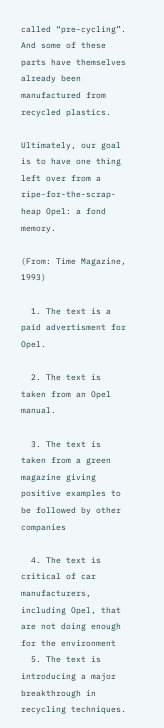called “pre-cycling”. And some of these parts have themselves already been manufactured from recycled plastics.

Ultimately, our goal is to have one thing left over from a ripe-for-the-scrap-heap Opel: a fond memory.

(From: Time Magazine, 1993)

  1. The text is a paid advertisment for Opel.

  2. The text is taken from an Opel manual.

  3. The text is taken from a green magazine giving positive examples to be followed by other companies

  4. The text is critical of car manufacturers, including Opel, that are not doing enough for the environment
  5. The text is introducing a major breakthrough in recycling techniques.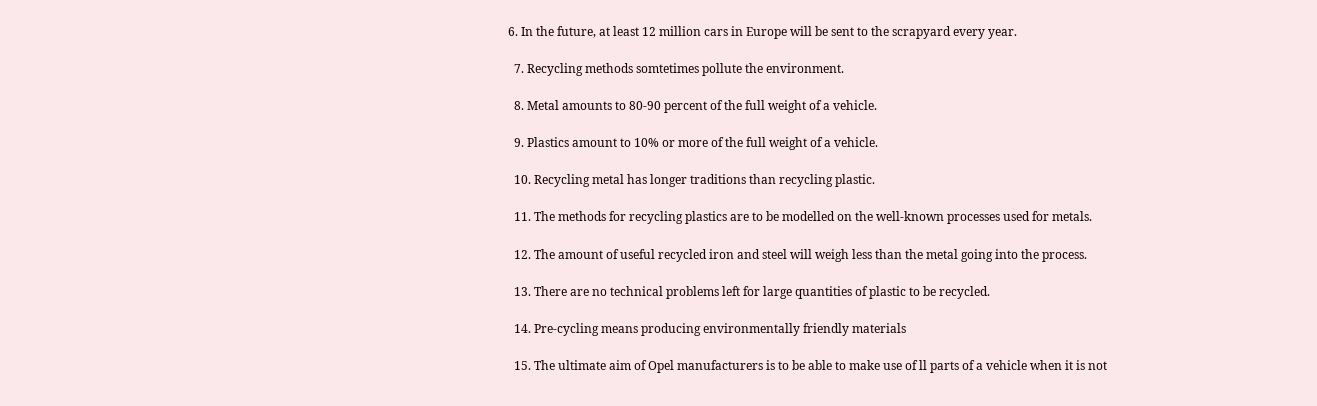6. In the future, at least 12 million cars in Europe will be sent to the scrapyard every year.

  7. Recycling methods somtetimes pollute the environment.

  8. Metal amounts to 80-90 percent of the full weight of a vehicle.

  9. Plastics amount to 10% or more of the full weight of a vehicle.

  10. Recycling metal has longer traditions than recycling plastic.

  11. The methods for recycling plastics are to be modelled on the well-known processes used for metals.

  12. The amount of useful recycled iron and steel will weigh less than the metal going into the process.

  13. There are no technical problems left for large quantities of plastic to be recycled.

  14. Pre-cycling means producing environmentally friendly materials

  15. The ultimate aim of Opel manufacturers is to be able to make use of ll parts of a vehicle when it is not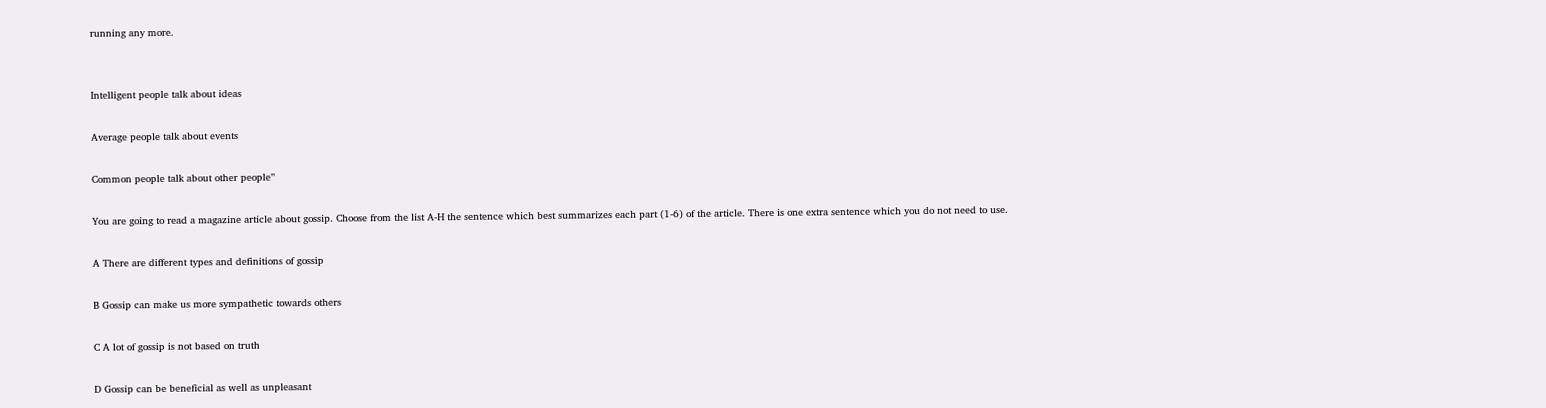running any more.


Intelligent people talk about ideas

Average people talk about events

Common people talk about other people”

You are going to read a magazine article about gossip. Choose from the list A-H the sentence which best summarizes each part (1-6) of the article. There is one extra sentence which you do not need to use.

A There are different types and definitions of gossip

B Gossip can make us more sympathetic towards others

C A lot of gossip is not based on truth

D Gossip can be beneficial as well as unpleasant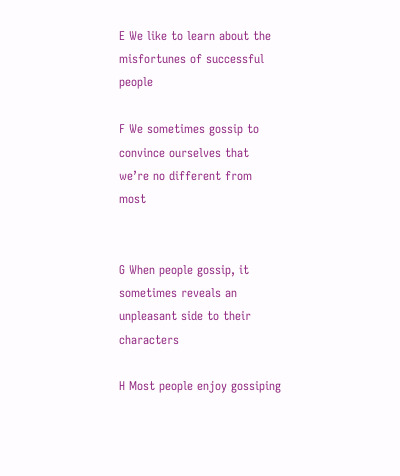E We like to learn about the misfortunes of successful people

F We sometimes gossip to convince ourselves that we’re no different from most


G When people gossip, it sometimes reveals an unpleasant side to their characters

H Most people enjoy gossiping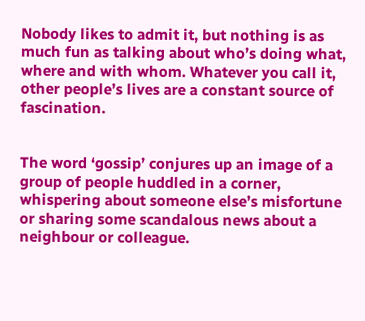Nobody likes to admit it, but nothing is as much fun as talking about who’s doing what, where and with whom. Whatever you call it, other people’s lives are a constant source of fascination.


The word ‘gossip’ conjures up an image of a group of people huddled in a corner, whispering about someone else’s misfortune or sharing some scandalous news about a neighbour or colleague.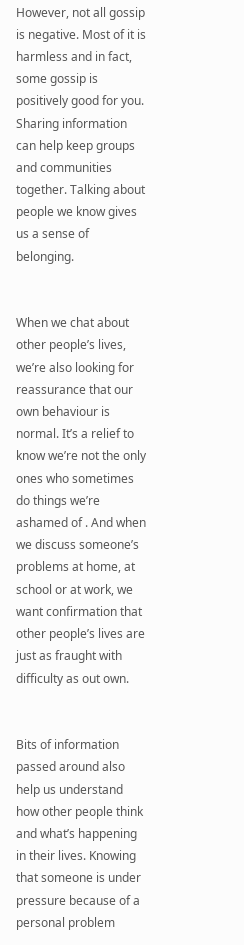However, not all gossip is negative. Most of it is harmless and in fact, some gossip is positively good for you. Sharing information can help keep groups and communities together. Talking about people we know gives us a sense of belonging.


When we chat about other people’s lives, we’re also looking for reassurance that our own behaviour is normal. It’s a relief to know we’re not the only ones who sometimes do things we’re ashamed of . And when we discuss someone’s problems at home, at school or at work, we want confirmation that other people’s lives are just as fraught with difficulty as out own.


Bits of information passed around also help us understand how other people think and what’s happening in their lives. Knowing that someone is under pressure because of a personal problem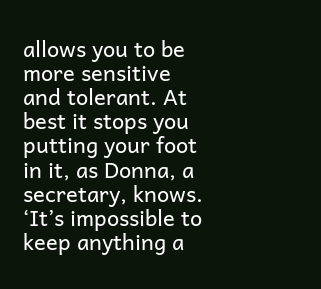allows you to be more sensitive and tolerant. At best it stops you putting your foot in it, as Donna, a secretary, knows. ‘It’s impossible to keep anything a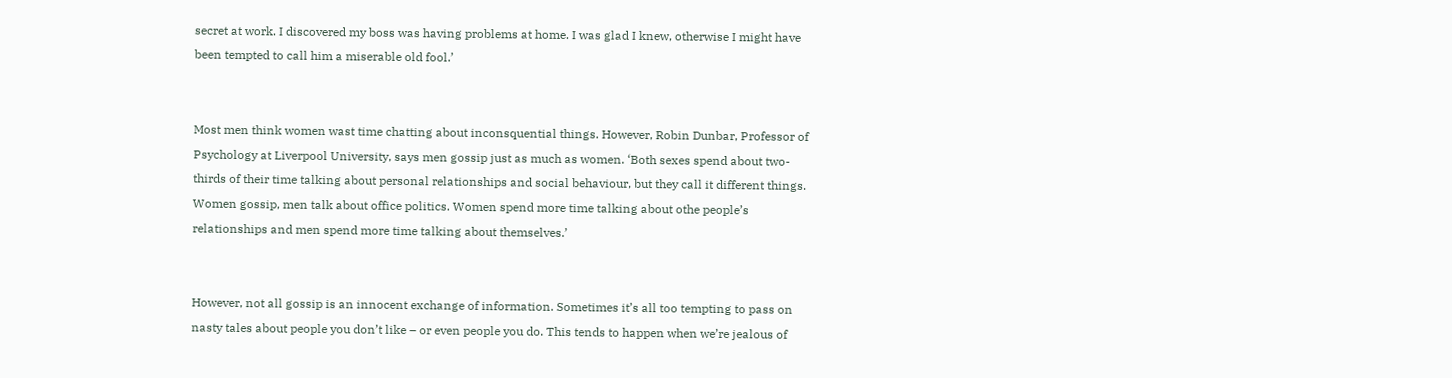secret at work. I discovered my boss was having problems at home. I was glad I knew, otherwise I might have been tempted to call him a miserable old fool.’


Most men think women wast time chatting about inconsquential things. However, Robin Dunbar, Professor of Psychology at Liverpool University, says men gossip just as much as women. ‘Both sexes spend about two-thirds of their time talking about personal relationships and social behaviour, but they call it different things. Women gossip, men talk about office politics. Women spend more time talking about othe people’s relationships and men spend more time talking about themselves.’


However, not all gossip is an innocent exchange of information. Sometimes it’s all too tempting to pass on nasty tales about people you don’t like – or even people you do. This tends to happen when we’re jealous of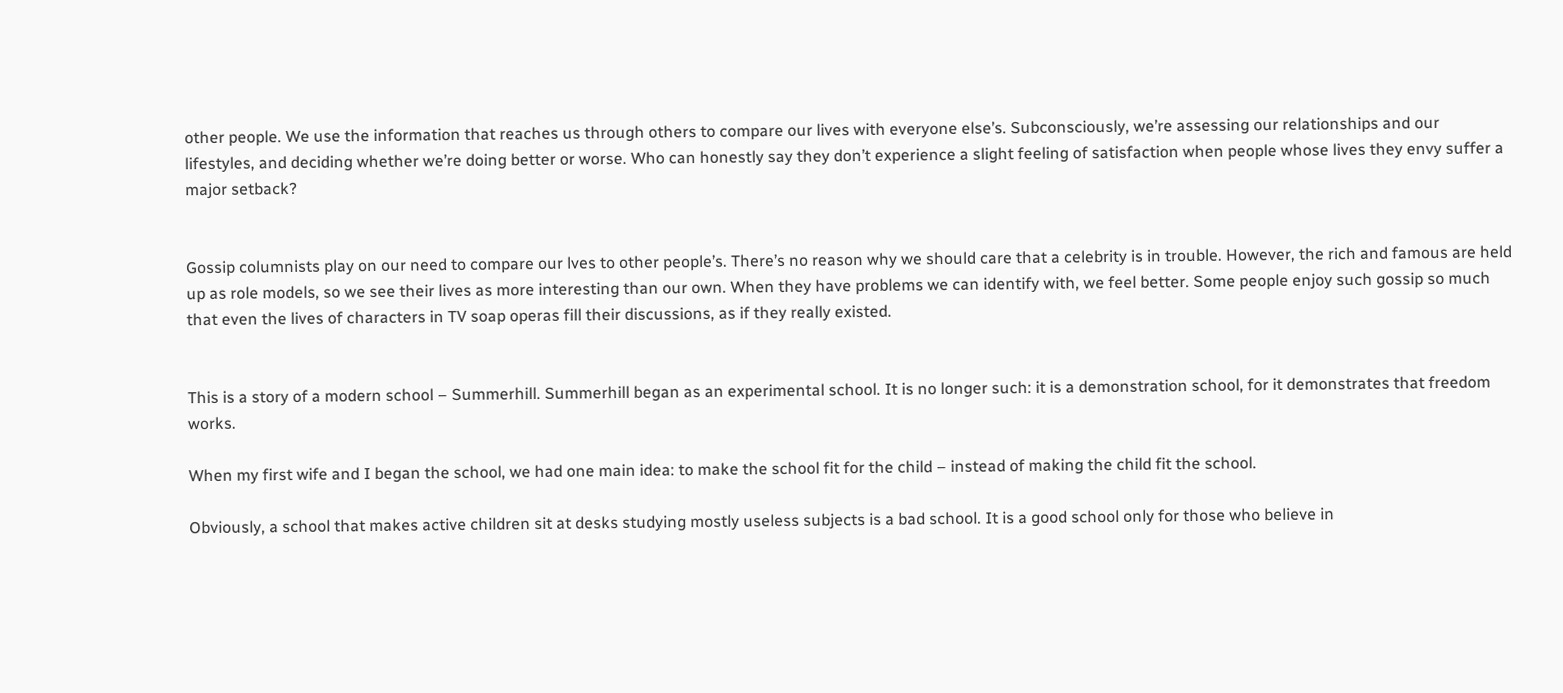other people. We use the information that reaches us through others to compare our lives with everyone else’s. Subconsciously, we’re assessing our relationships and our lifestyles, and deciding whether we’re doing better or worse. Who can honestly say they don’t experience a slight feeling of satisfaction when people whose lives they envy suffer a major setback?


Gossip columnists play on our need to compare our lves to other people’s. There’s no reason why we should care that a celebrity is in trouble. However, the rich and famous are held up as role models, so we see their lives as more interesting than our own. When they have problems we can identify with, we feel better. Some people enjoy such gossip so much that even the lives of characters in TV soap operas fill their discussions, as if they really existed.


This is a story of a modern school – Summerhill. Summerhill began as an experimental school. It is no longer such: it is a demonstration school, for it demonstrates that freedom works.

When my first wife and I began the school, we had one main idea: to make the school fit for the child – instead of making the child fit the school.

Obviously, a school that makes active children sit at desks studying mostly useless subjects is a bad school. It is a good school only for those who believe in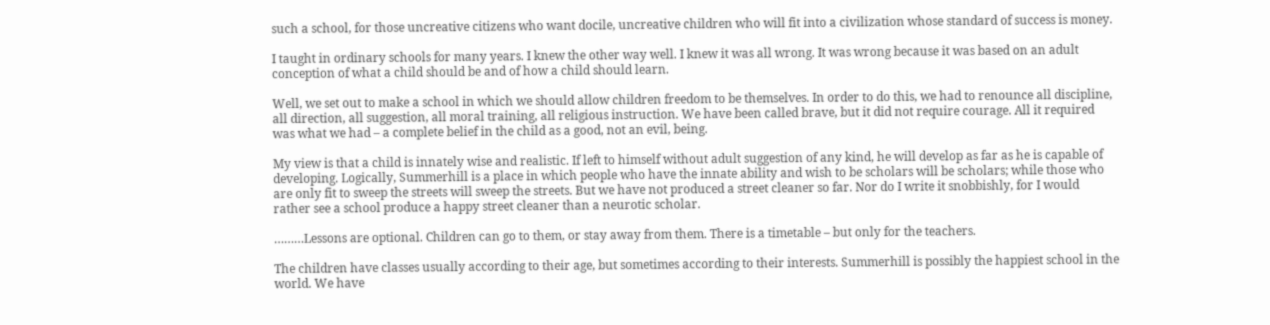such a school, for those uncreative citizens who want docile, uncreative children who will fit into a civilization whose standard of success is money.

I taught in ordinary schools for many years. I knew the other way well. I knew it was all wrong. It was wrong because it was based on an adult conception of what a child should be and of how a child should learn.

Well, we set out to make a school in which we should allow children freedom to be themselves. In order to do this, we had to renounce all discipline, all direction, all suggestion, all moral training, all religious instruction. We have been called brave, but it did not require courage. All it required was what we had – a complete belief in the child as a good, not an evil, being.

My view is that a child is innately wise and realistic. If left to himself without adult suggestion of any kind, he will develop as far as he is capable of developing. Logically, Summerhill is a place in which people who have the innate ability and wish to be scholars will be scholars; while those who are only fit to sweep the streets will sweep the streets. But we have not produced a street cleaner so far. Nor do I write it snobbishly, for I would rather see a school produce a happy street cleaner than a neurotic scholar.

………Lessons are optional. Children can go to them, or stay away from them. There is a timetable – but only for the teachers.

The children have classes usually according to their age, but sometimes according to their interests. Summerhill is possibly the happiest school in the world. We have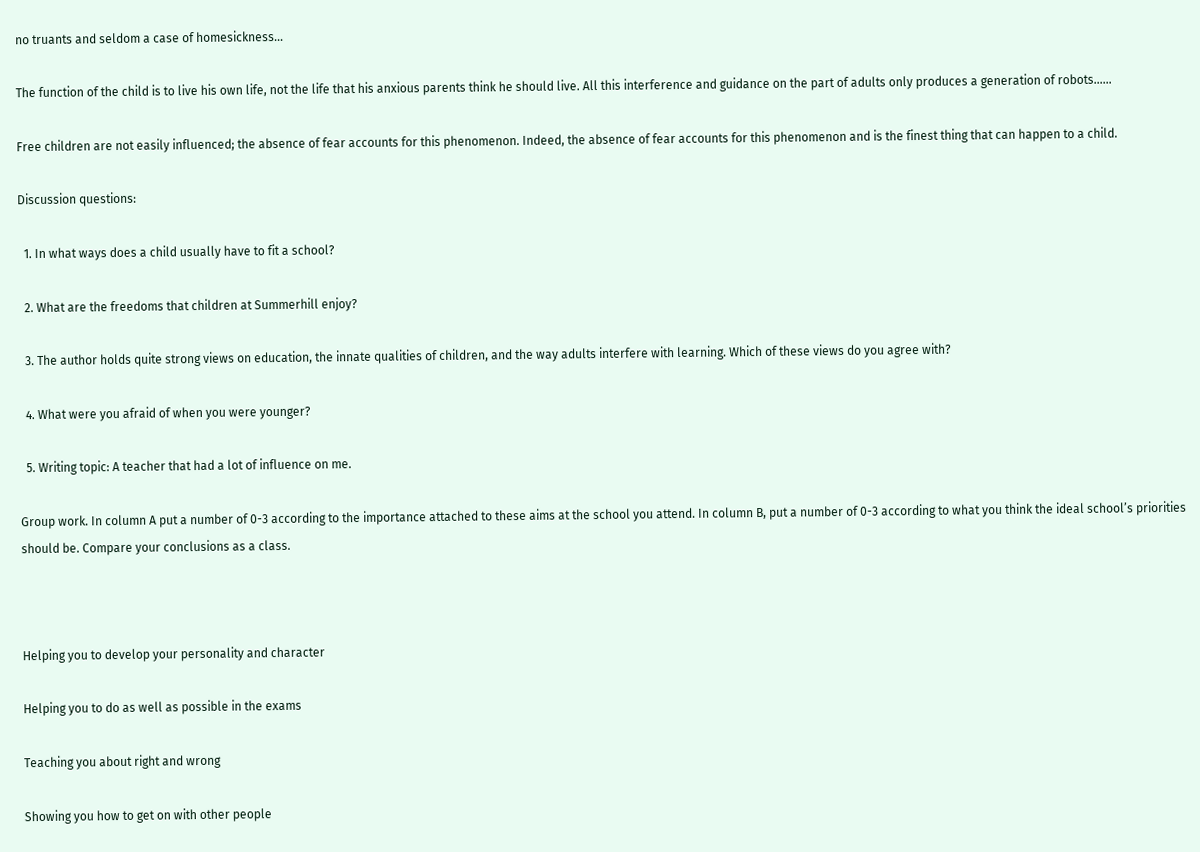no truants and seldom a case of homesickness…

The function of the child is to live his own life, not the life that his anxious parents think he should live. All this interference and guidance on the part of adults only produces a generation of robots……

Free children are not easily influenced; the absence of fear accounts for this phenomenon. Indeed, the absence of fear accounts for this phenomenon and is the finest thing that can happen to a child.

Discussion questions:

  1. In what ways does a child usually have to fit a school?

  2. What are the freedoms that children at Summerhill enjoy?

  3. The author holds quite strong views on education, the innate qualities of children, and the way adults interfere with learning. Which of these views do you agree with?

  4. What were you afraid of when you were younger?

  5. Writing topic: A teacher that had a lot of influence on me.

Group work. In column A put a number of 0-3 according to the importance attached to these aims at the school you attend. In column B, put a number of 0-3 according to what you think the ideal school’s priorities should be. Compare your conclusions as a class.



Helping you to develop your personality and character

Helping you to do as well as possible in the exams

Teaching you about right and wrong

Showing you how to get on with other people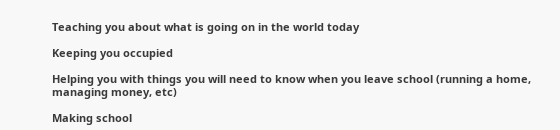Teaching you about what is going on in the world today

Keeping you occupied

Helping you with things you will need to know when you leave school (running a home, managing money, etc)

Making school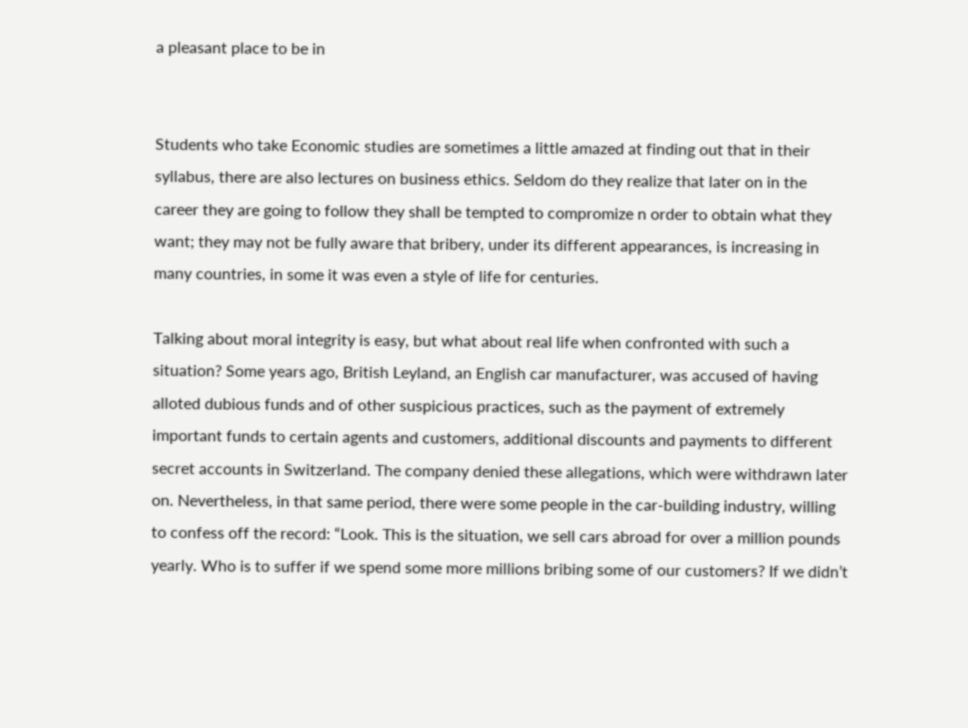a pleasant place to be in


Students who take Economic studies are sometimes a little amazed at finding out that in their syllabus, there are also lectures on business ethics. Seldom do they realize that later on in the career they are going to follow they shall be tempted to compromize n order to obtain what they want; they may not be fully aware that bribery, under its different appearances, is increasing in many countries, in some it was even a style of life for centuries.

Talking about moral integrity is easy, but what about real life when confronted with such a situation? Some years ago, British Leyland, an English car manufacturer, was accused of having alloted dubious funds and of other suspicious practices, such as the payment of extremely important funds to certain agents and customers, additional discounts and payments to different secret accounts in Switzerland. The company denied these allegations, which were withdrawn later on. Nevertheless, in that same period, there were some people in the car-building industry, willing to confess off the record: “Look. This is the situation, we sell cars abroad for over a million pounds yearly. Who is to suffer if we spend some more millions bribing some of our customers? If we didn’t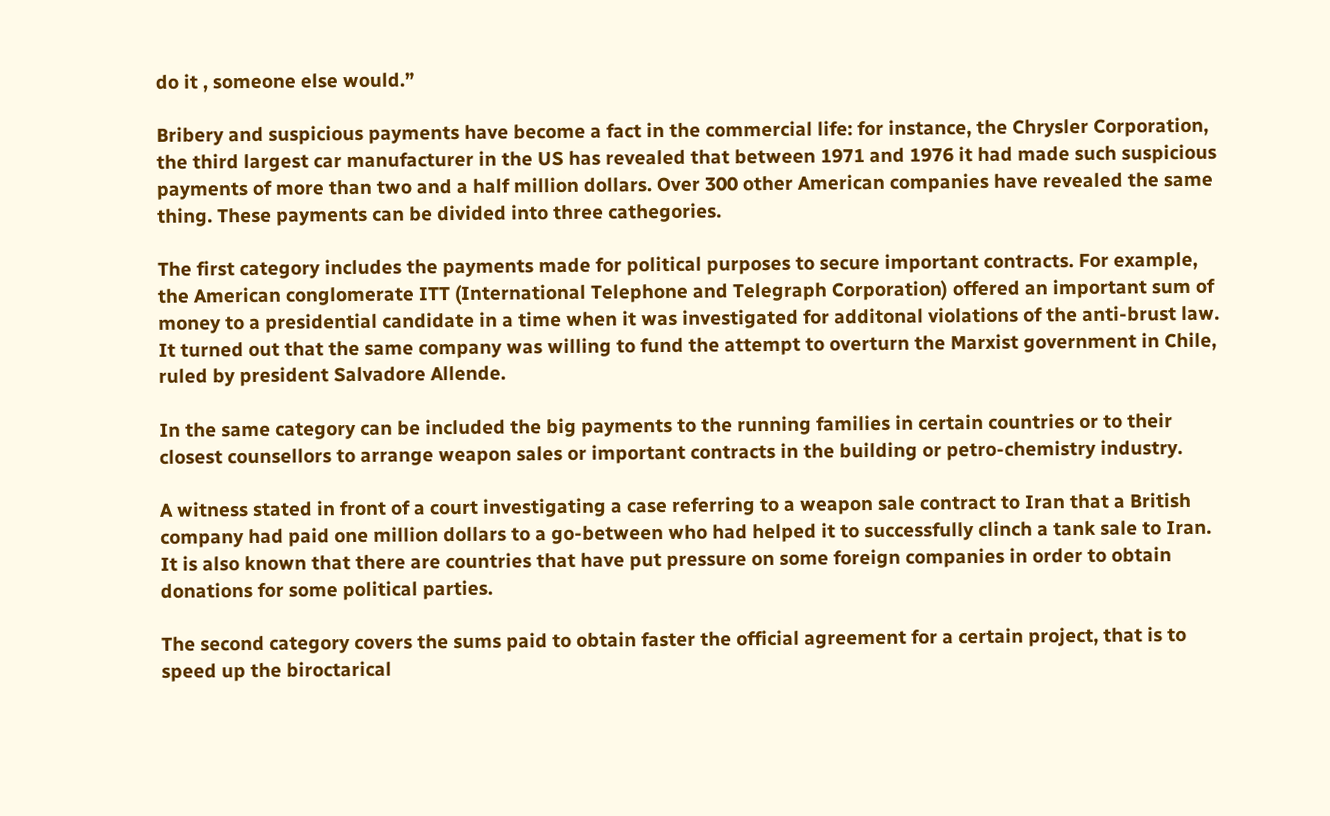do it , someone else would.”

Bribery and suspicious payments have become a fact in the commercial life: for instance, the Chrysler Corporation, the third largest car manufacturer in the US has revealed that between 1971 and 1976 it had made such suspicious payments of more than two and a half million dollars. Over 300 other American companies have revealed the same thing. These payments can be divided into three cathegories.

The first category includes the payments made for political purposes to secure important contracts. For example, the American conglomerate ITT (International Telephone and Telegraph Corporation) offered an important sum of money to a presidential candidate in a time when it was investigated for additonal violations of the anti-brust law. It turned out that the same company was willing to fund the attempt to overturn the Marxist government in Chile, ruled by president Salvadore Allende.

In the same category can be included the big payments to the running families in certain countries or to their closest counsellors to arrange weapon sales or important contracts in the building or petro-chemistry industry.

A witness stated in front of a court investigating a case referring to a weapon sale contract to Iran that a British company had paid one million dollars to a go-between who had helped it to successfully clinch a tank sale to Iran. It is also known that there are countries that have put pressure on some foreign companies in order to obtain donations for some political parties.

The second category covers the sums paid to obtain faster the official agreement for a certain project, that is to speed up the biroctarical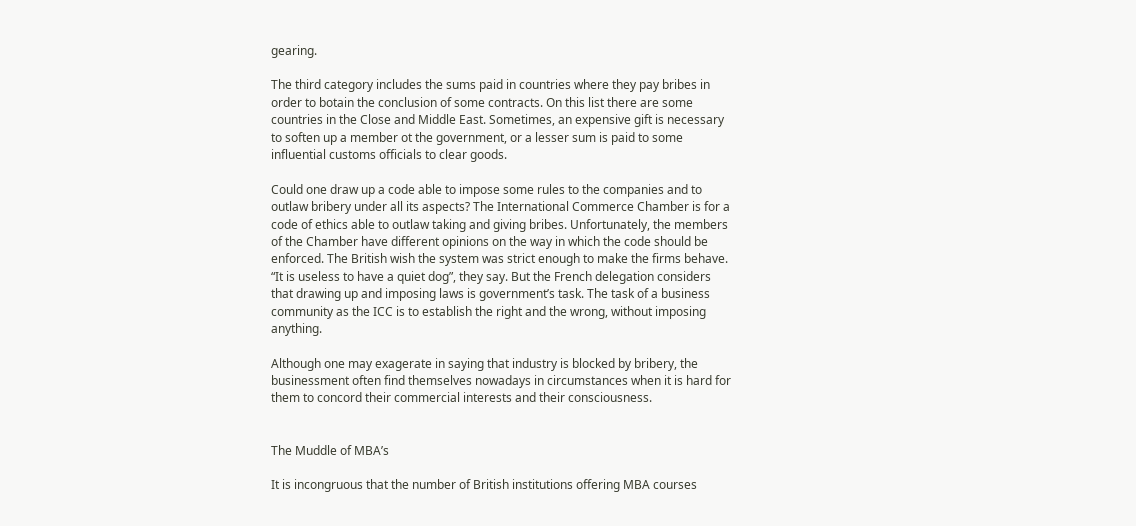gearing.

The third category includes the sums paid in countries where they pay bribes in order to botain the conclusion of some contracts. On this list there are some countries in the Close and Middle East. Sometimes, an expensive gift is necessary to soften up a member ot the government, or a lesser sum is paid to some influential customs officials to clear goods.

Could one draw up a code able to impose some rules to the companies and to outlaw bribery under all its aspects? The International Commerce Chamber is for a code of ethics able to outlaw taking and giving bribes. Unfortunately, the members of the Chamber have different opinions on the way in which the code should be enforced. The British wish the system was strict enough to make the firms behave. “It is useless to have a quiet dog”, they say. But the French delegation considers that drawing up and imposing laws is government’s task. The task of a business community as the ICC is to establish the right and the wrong, without imposing anything.

Although one may exagerate in saying that industry is blocked by bribery, the businessment often find themselves nowadays in circumstances when it is hard for them to concord their commercial interests and their consciousness.


The Muddle of MBA’s

It is incongruous that the number of British institutions offering MBA courses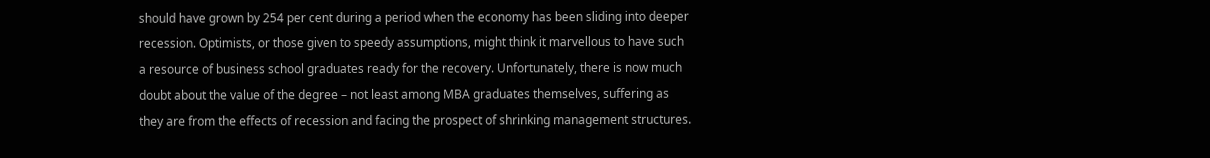should have grown by 254 per cent during a period when the economy has been sliding into deeper recession. Optimists, or those given to speedy assumptions, might think it marvellous to have such a resource of business school graduates ready for the recovery. Unfortunately, there is now much doubt about the value of the degree – not least among MBA graduates themselves, suffering as they are from the effects of recession and facing the prospect of shrinking management structures.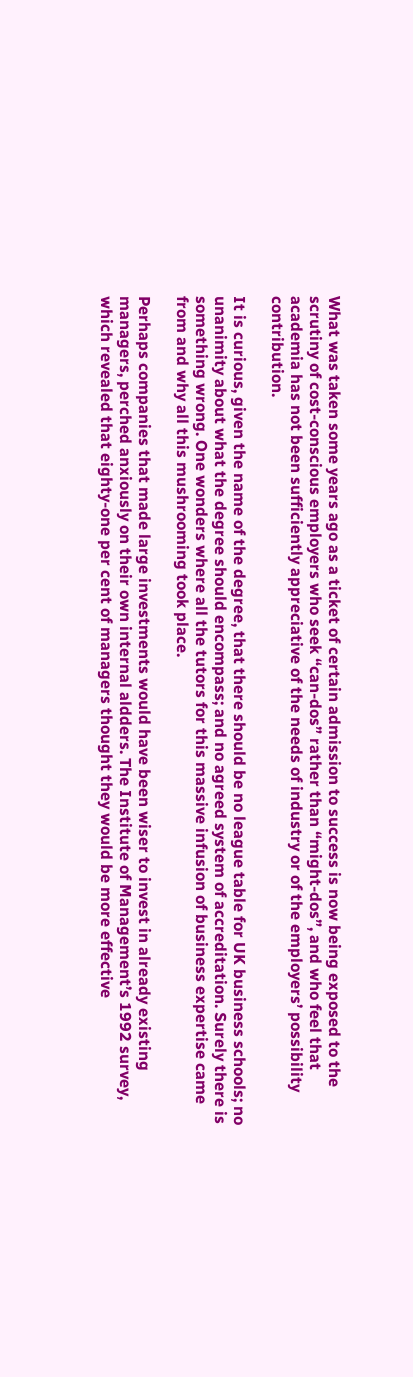What was taken some years ago as a ticket of certain admission to success is now being exposed to the scrutiny of cost-conscious employers who seek “can-dos” rather than “might-dos”, and who feel that academia has not been sufficiently appreciative of the needs of industry or of the employers’ possibility contribution.

It is curious, given the name of the degree, that there should be no league table for UK business schools; no unanimity about what the degree should encompass; and no agreed system of accreditation. Surely there is something wrong. One wonders where all the tutors for this massive infusion of business expertise came from and why all this mushrooming took place.

Perhaps companies that made large investments would have been wiser to invest in already existing managers, perched anxiously on their own internal aldders. The Institute of Management’s 1992 survey, which revealed that eighty-one per cent of managers thought they would be more effective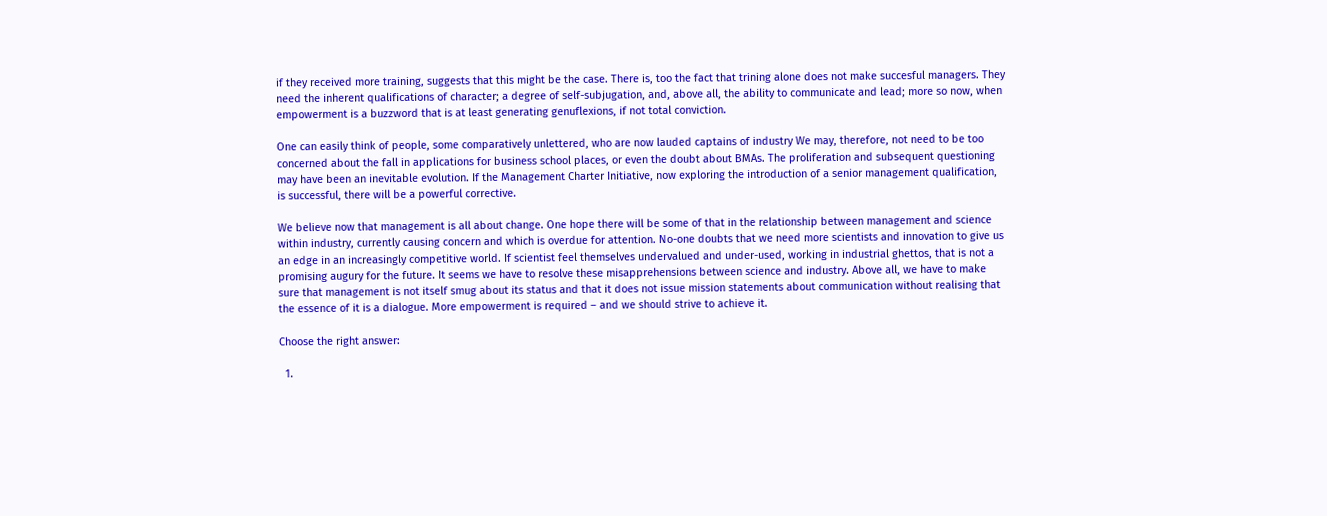if they received more training, suggests that this might be the case. There is, too the fact that trining alone does not make succesful managers. They need the inherent qualifications of character; a degree of self-subjugation, and, above all, the ability to communicate and lead; more so now, when empowerment is a buzzword that is at least generating genuflexions, if not total conviction.

One can easily think of people, some comparatively unlettered, who are now lauded captains of industry We may, therefore, not need to be too concerned about the fall in applications for business school places, or even the doubt about BMAs. The proliferation and subsequent questioning may have been an inevitable evolution. If the Management Charter Initiative, now exploring the introduction of a senior management qualification, is successful, there will be a powerful corrective.

We believe now that management is all about change. One hope there will be some of that in the relationship between management and science within industry, currently causing concern and which is overdue for attention. No-one doubts that we need more scientists and innovation to give us an edge in an increasingly competitive world. If scientist feel themselves undervalued and under-used, working in industrial ghettos, that is not a promising augury for the future. It seems we have to resolve these misapprehensions between science and industry. Above all, we have to make sure that management is not itself smug about its status and that it does not issue mission statements about communication without realising that the essence of it is a dialogue. More empowerment is required – and we should strive to achieve it.

Choose the right answer:

  1.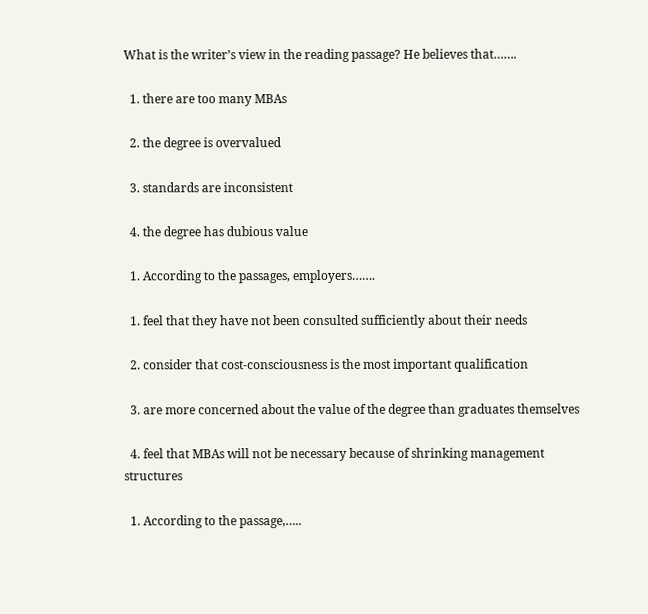What is the writer’s view in the reading passage? He believes that…….

  1. there are too many MBAs

  2. the degree is overvalued

  3. standards are inconsistent

  4. the degree has dubious value

  1. According to the passages, employers…….

  1. feel that they have not been consulted sufficiently about their needs

  2. consider that cost-consciousness is the most important qualification

  3. are more concerned about the value of the degree than graduates themselves

  4. feel that MBAs will not be necessary because of shrinking management structures

  1. According to the passage,…..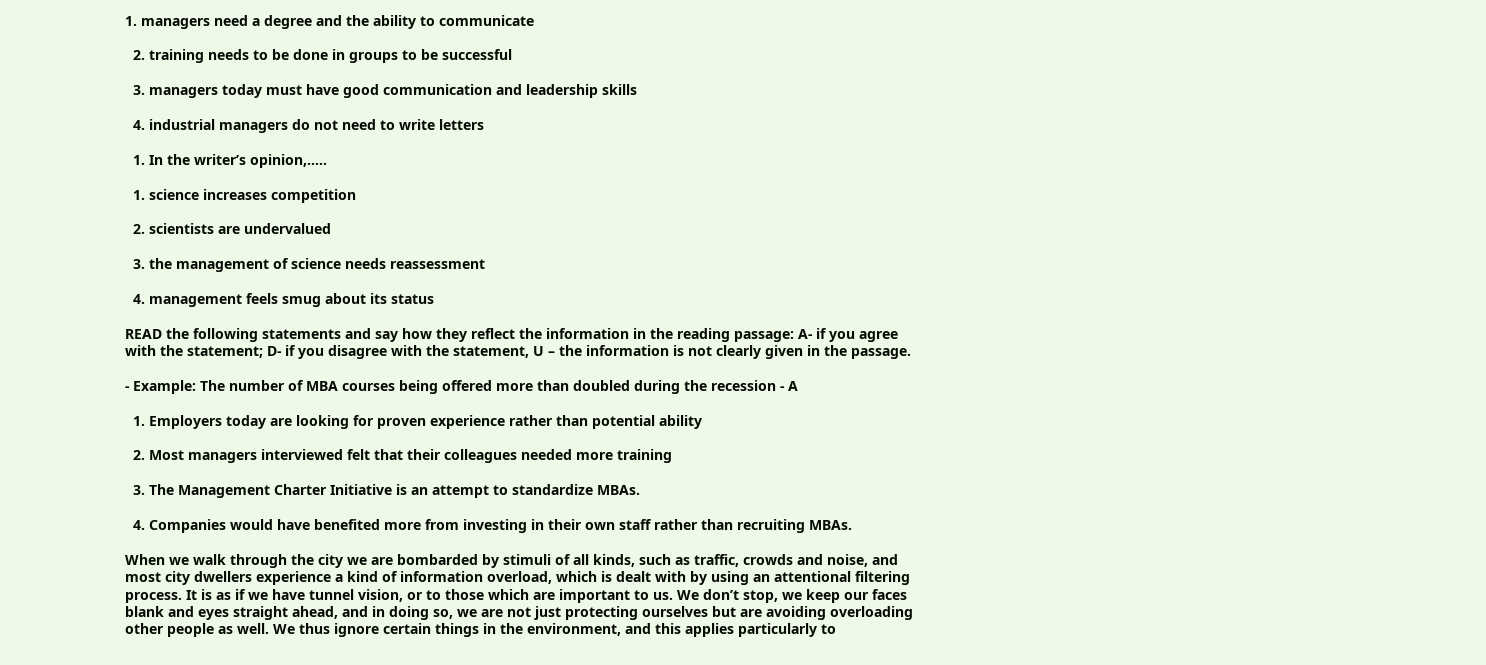1. managers need a degree and the ability to communicate

  2. training needs to be done in groups to be successful

  3. managers today must have good communication and leadership skills

  4. industrial managers do not need to write letters

  1. In the writer’s opinion,…..

  1. science increases competition

  2. scientists are undervalued

  3. the management of science needs reassessment

  4. management feels smug about its status

READ the following statements and say how they reflect the information in the reading passage: A- if you agree with the statement; D- if you disagree with the statement, U – the information is not clearly given in the passage.

- Example: The number of MBA courses being offered more than doubled during the recession - A

  1. Employers today are looking for proven experience rather than potential ability

  2. Most managers interviewed felt that their colleagues needed more training

  3. The Management Charter Initiative is an attempt to standardize MBAs.

  4. Companies would have benefited more from investing in their own staff rather than recruiting MBAs.

When we walk through the city we are bombarded by stimuli of all kinds, such as traffic, crowds and noise, and most city dwellers experience a kind of information overload, which is dealt with by using an attentional filtering process. It is as if we have tunnel vision, or to those which are important to us. We don’t stop, we keep our faces blank and eyes straight ahead, and in doing so, we are not just protecting ourselves but are avoiding overloading other people as well. We thus ignore certain things in the environment, and this applies particularly to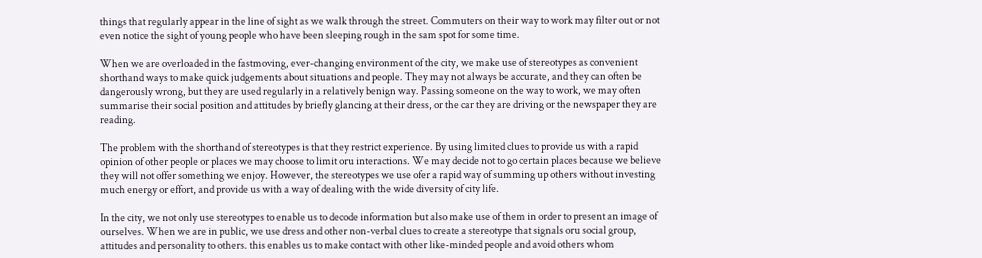things that regularly appear in the line of sight as we walk through the street. Commuters on their way to work may filter out or not even notice the sight of young people who have been sleeping rough in the sam spot for some time.

When we are overloaded in the fastmoving, ever-changing environment of the city, we make use of stereotypes as convenient shorthand ways to make quick judgements about situations and people. They may not always be accurate, and they can often be dangerously wrong, but they are used regularly in a relatively benign way. Passing someone on the way to work, we may often summarise their social position and attitudes by briefly glancing at their dress, or the car they are driving or the newspaper they are reading.

The problem with the shorthand of stereotypes is that they restrict experience. By using limited clues to provide us with a rapid opinion of other people or places we may choose to limit oru interactions. We may decide not to go certain places because we believe they will not offer something we enjoy. However, the stereotypes we use ofer a rapid way of summing up others without investing much energy or effort, and provide us with a way of dealing with the wide diversity of city life.

In the city, we not only use stereotypes to enable us to decode information but also make use of them in order to present an image of ourselves. When we are in public, we use dress and other non-verbal clues to create a stereotype that signals oru social group, attitudes and personality to others. this enables us to make contact with other like-minded people and avoid others whom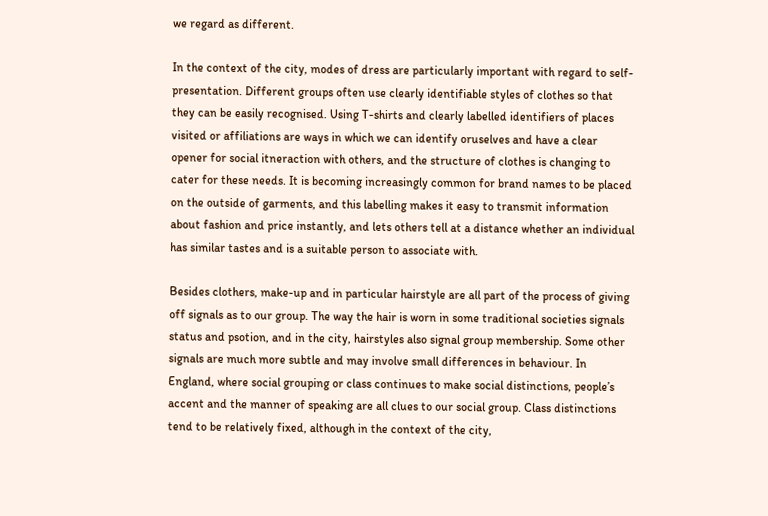we regard as different.

In the context of the city, modes of dress are particularly important with regard to self-presentation. Different groups often use clearly identifiable styles of clothes so that they can be easily recognised. Using T-shirts and clearly labelled identifiers of places visited or affiliations are ways in which we can identify oruselves and have a clear opener for social itneraction with others, and the structure of clothes is changing to cater for these needs. It is becoming increasingly common for brand names to be placed on the outside of garments, and this labelling makes it easy to transmit information about fashion and price instantly, and lets others tell at a distance whether an individual has similar tastes and is a suitable person to associate with.

Besides clothers, make-up and in particular hairstyle are all part of the process of giving off signals as to our group. The way the hair is worn in some traditional societies signals status and psotion, and in the city, hairstyles also signal group membership. Some other signals are much more subtle and may involve small differences in behaviour. In England, where social grouping or class continues to make social distinctions, people’s accent and the manner of speaking are all clues to our social group. Class distinctions tend to be relatively fixed, although in the context of the city,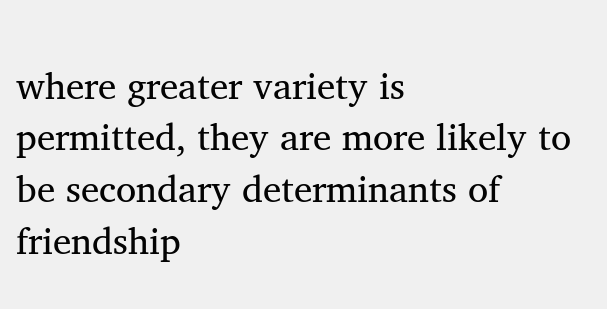where greater variety is permitted, they are more likely to be secondary determinants of friendship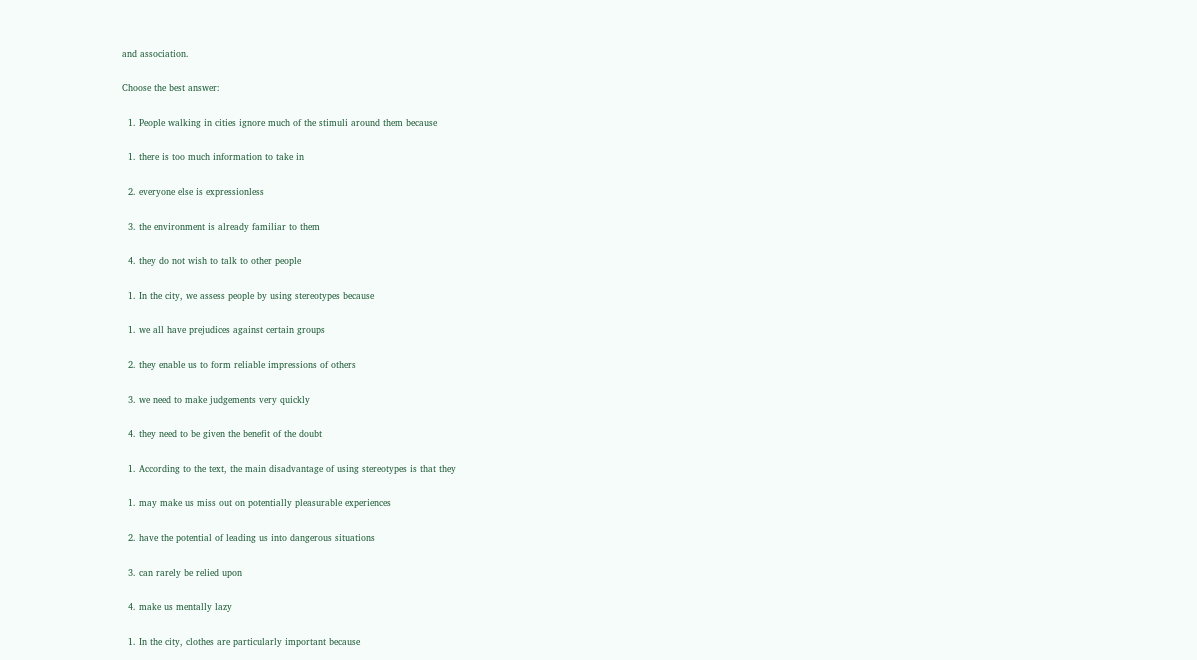and association.

Choose the best answer:

  1. People walking in cities ignore much of the stimuli around them because

  1. there is too much information to take in

  2. everyone else is expressionless

  3. the environment is already familiar to them

  4. they do not wish to talk to other people

  1. In the city, we assess people by using stereotypes because

  1. we all have prejudices against certain groups

  2. they enable us to form reliable impressions of others

  3. we need to make judgements very quickly

  4. they need to be given the benefit of the doubt

  1. According to the text, the main disadvantage of using stereotypes is that they

  1. may make us miss out on potentially pleasurable experiences

  2. have the potential of leading us into dangerous situations

  3. can rarely be relied upon

  4. make us mentally lazy

  1. In the city, clothes are particularly important because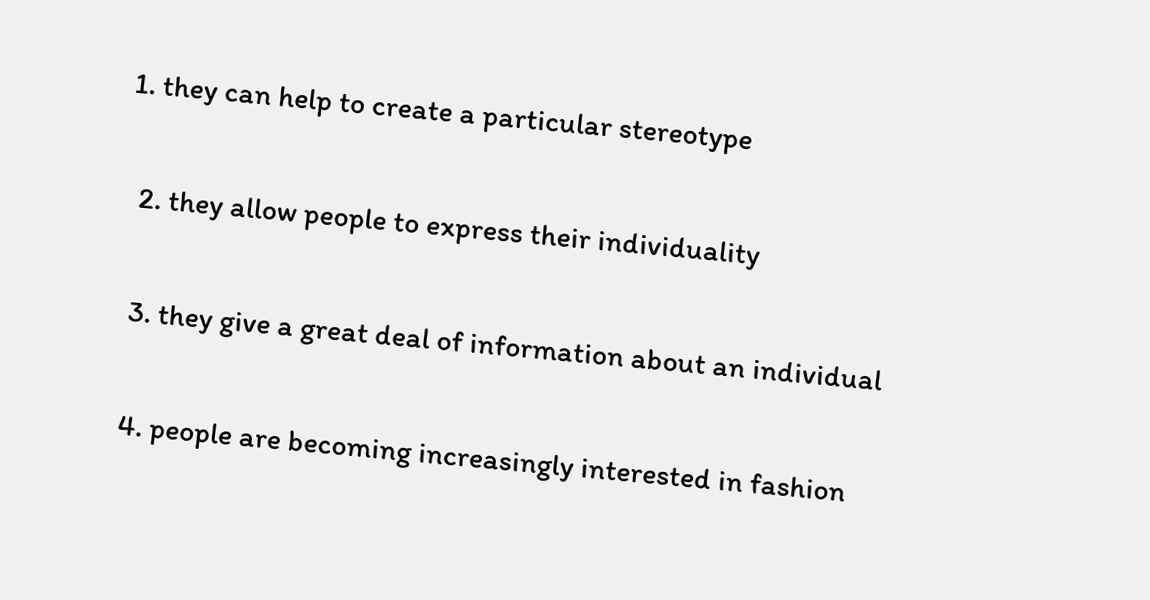1. they can help to create a particular stereotype

  2. they allow people to express their individuality

  3. they give a great deal of information about an individual

  4. people are becoming increasingly interested in fashion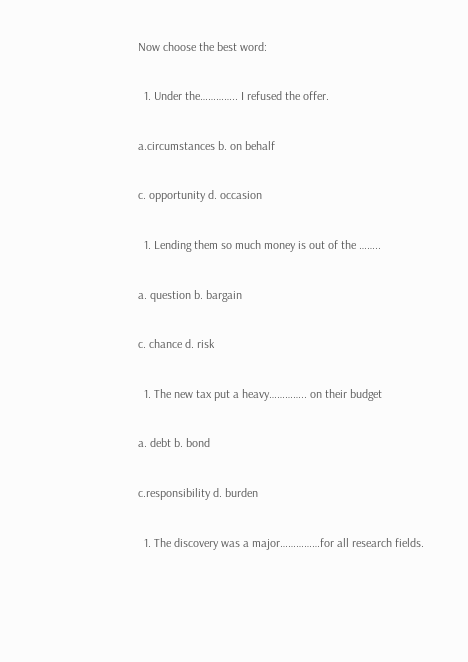Now choose the best word:

  1. Under the………….. I refused the offer.

a.circumstances b. on behalf

c. opportunity d. occasion

  1. Lending them so much money is out of the ……..

a. question b. bargain

c. chance d. risk

  1. The new tax put a heavy………….. on their budget

a. debt b. bond

c.responsibility d. burden

  1. The discovery was a major……………for all research fields.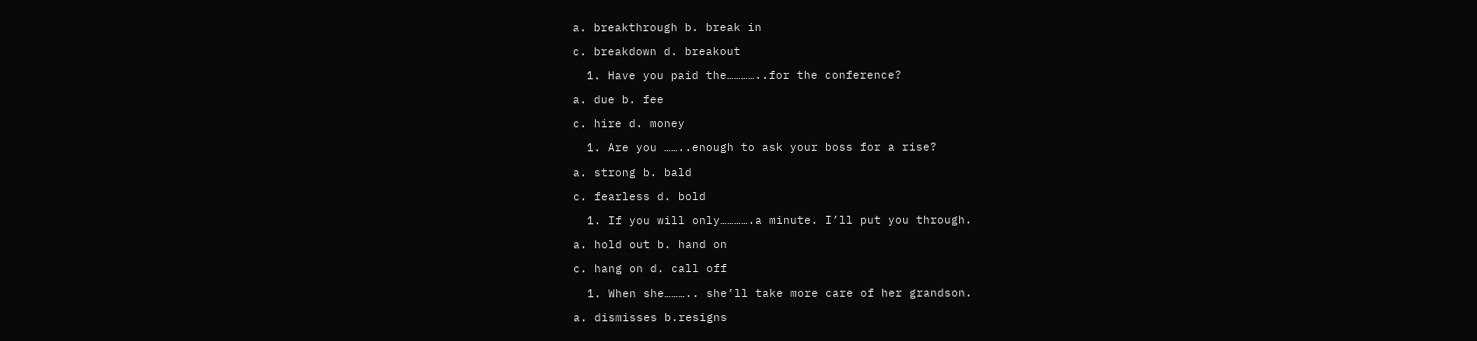a. breakthrough b. break in

c. breakdown d. breakout

  1. Have you paid the…………..for the conference?

a. due b. fee

c. hire d. money

  1. Are you ……..enough to ask your boss for a rise?

a. strong b. bald

c. fearless d. bold

  1. If you will only………….a minute. I’ll put you through.

a. hold out b. hand on

c. hang on d. call off

  1. When she……….. she’ll take more care of her grandson.

a. dismisses b.resigns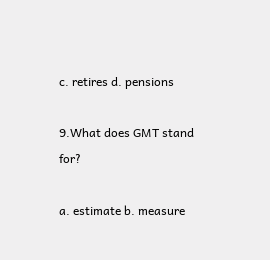c. retires d. pensions

9.What does GMT stand for?

a. estimate b. measure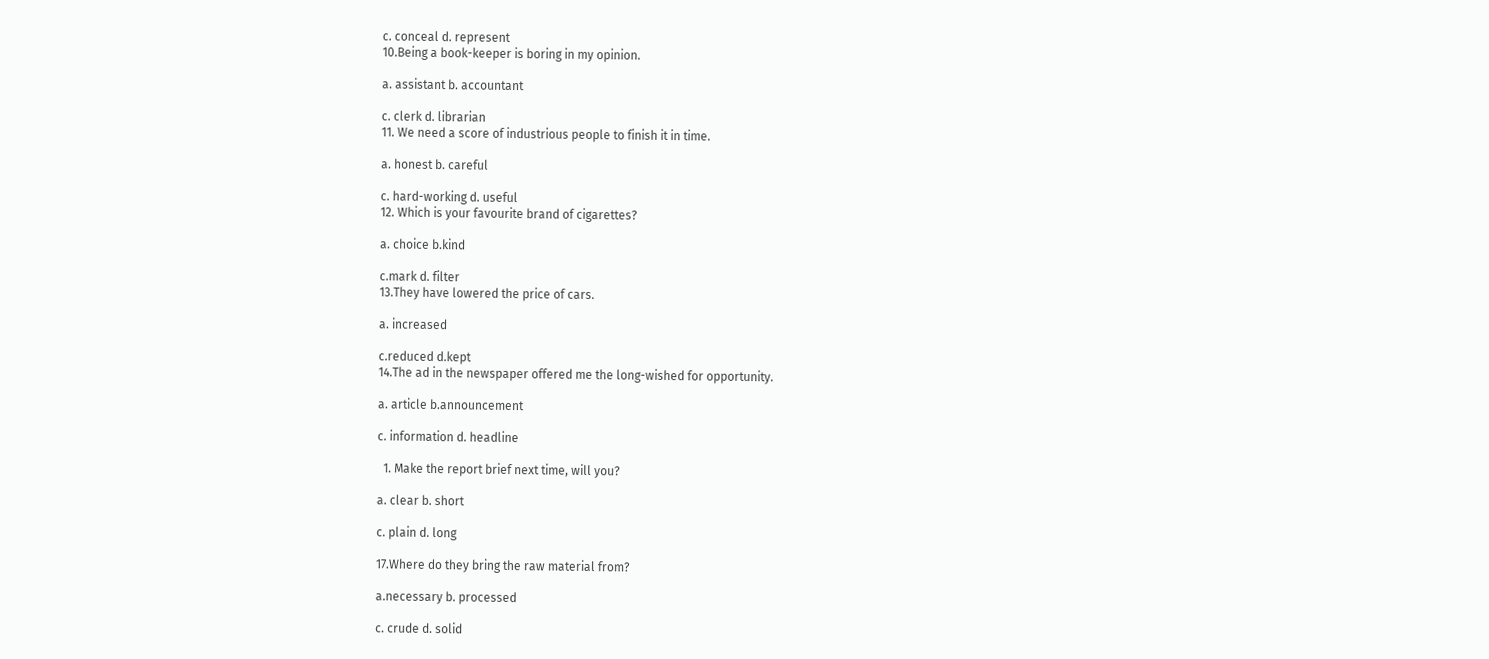c. conceal d. represent
10.Being a book-keeper is boring in my opinion.

a. assistant b. accountant

c. clerk d. librarian
11. We need a score of industrious people to finish it in time.

a. honest b. careful

c. hard-working d. useful
12. Which is your favourite brand of cigarettes?

a. choice b.kind

c.mark d. filter
13.They have lowered the price of cars.

a. increased

c.reduced d.kept
14.The ad in the newspaper offered me the long-wished for opportunity.

a. article b.announcement

c. information d. headline

  1. Make the report brief next time, will you?

a. clear b. short

c. plain d. long

17.Where do they bring the raw material from?

a.necessary b. processed

c. crude d. solid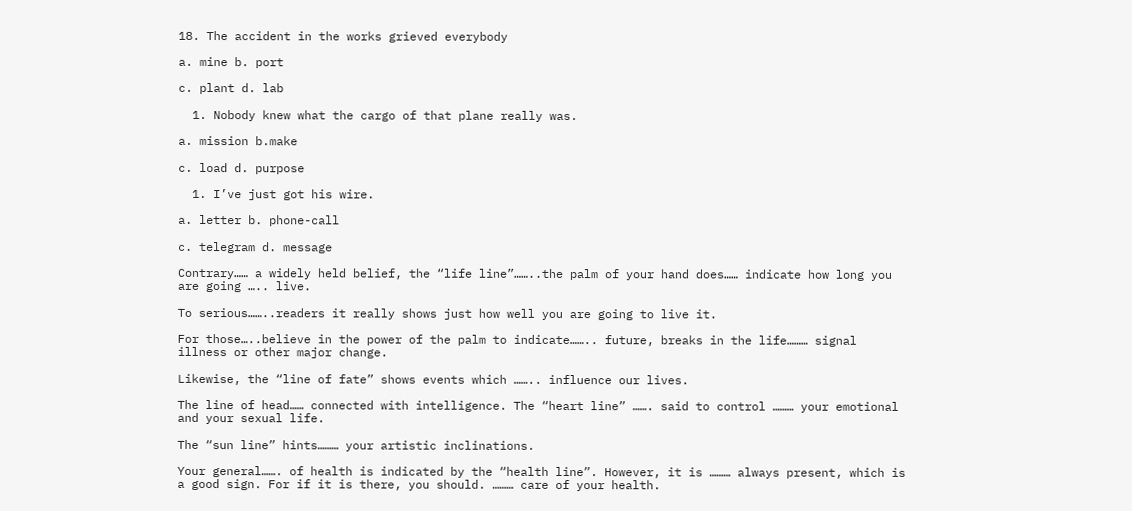18. The accident in the works grieved everybody

a. mine b. port

c. plant d. lab

  1. Nobody knew what the cargo of that plane really was.

a. mission b.make

c. load d. purpose

  1. I’ve just got his wire.

a. letter b. phone-call

c. telegram d. message

Contrary…… a widely held belief, the “life line”……..the palm of your hand does…… indicate how long you are going ….. live.

To serious……..readers it really shows just how well you are going to live it.

For those…..believe in the power of the palm to indicate…….. future, breaks in the life……… signal illness or other major change.

Likewise, the “line of fate” shows events which …….. influence our lives.

The line of head…… connected with intelligence. The “heart line” ……. said to control ……… your emotional and your sexual life.

The “sun line” hints……… your artistic inclinations.

Your general……. of health is indicated by the “health line”. However, it is ……… always present, which is a good sign. For if it is there, you should. ……… care of your health.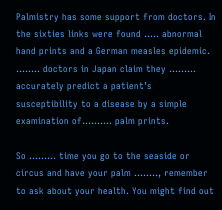Palmistry has some support from doctors. In the sixties links were found ….. abnormal hand prints and a German measles epidemic. …….. doctors in Japan claim they ……… accurately predict a patient’s susceptibility to a disease by a simple examination of………. palm prints.

So ……… time you go to the seaside or circus and have your palm …….., remember to ask about your health. You might find out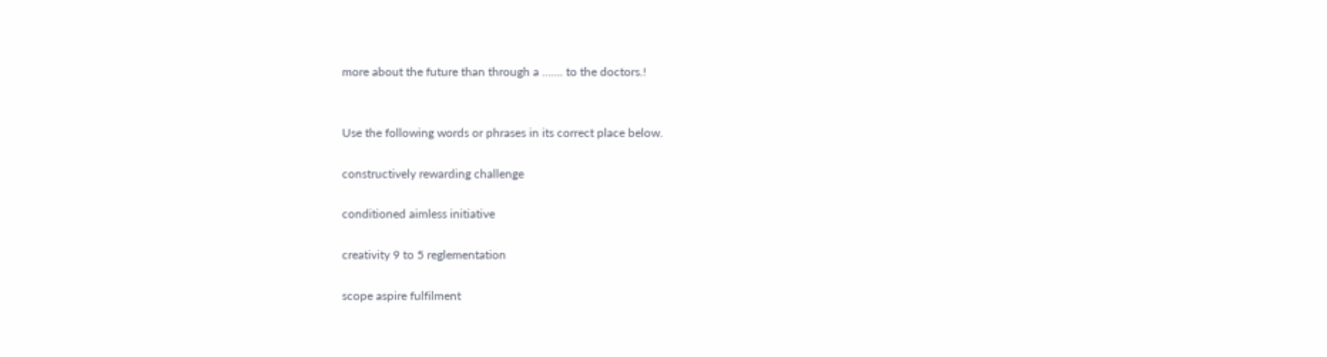more about the future than through a ……. to the doctors.!


Use the following words or phrases in its correct place below.

constructively rewarding challenge

conditioned aimless initiative

creativity 9 to 5 reglementation

scope aspire fulfilment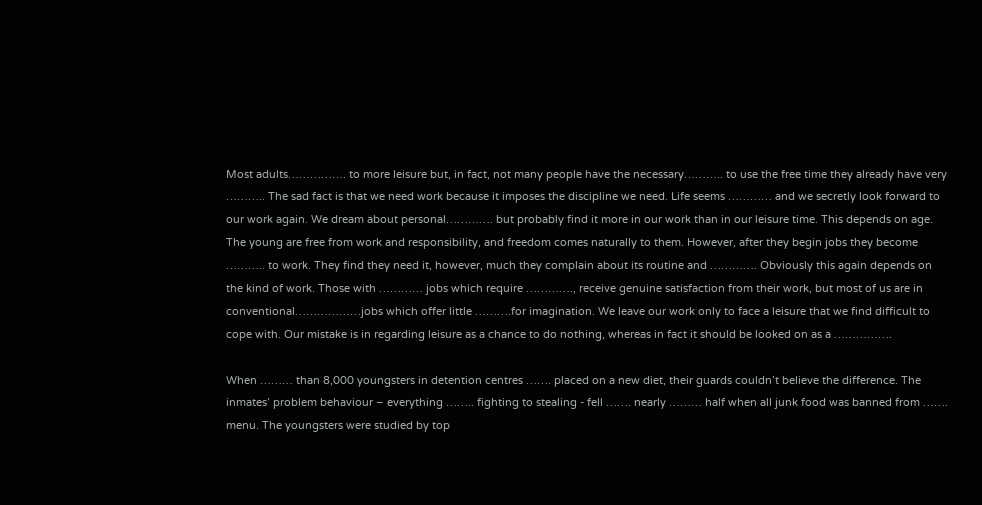Most adults……………. to more leisure but, in fact, not many people have the necessary……….. to use the free time they already have very ……….. The sad fact is that we need work because it imposes the discipline we need. Life seems ………… and we secretly look forward to our work again. We dream about personal…………. but probably find it more in our work than in our leisure time. This depends on age. The young are free from work and responsibility, and freedom comes naturally to them. However, after they begin jobs they become ……….. to work. They find they need it, however, much they complain about its routine and …………. Obviously this again depends on the kind of work. Those with ………… jobs which require …………., receive genuine satisfaction from their work, but most of us are in conventional………………jobs which offer little ……….for imagination. We leave our work only to face a leisure that we find difficult to cope with. Our mistake is in regarding leisure as a chance to do nothing, whereas in fact it should be looked on as a …………….

When ……… than 8,000 youngsters in detention centres ……. placed on a new diet, their guards couldn’t believe the difference. The inmates’ problem behaviour – everything …….. fighting to stealing - fell ……. nearly ……… half when all junk food was banned from ……. menu. The youngsters were studied by top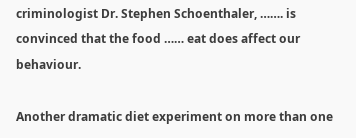criminologist Dr. Stephen Schoenthaler, ……. is convinced that the food …… eat does affect our behaviour.

Another dramatic diet experiment on more than one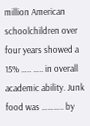million American schoolchildren over four years showed a 15% ….. ….. in overall academic ability. Junk food was ……….. by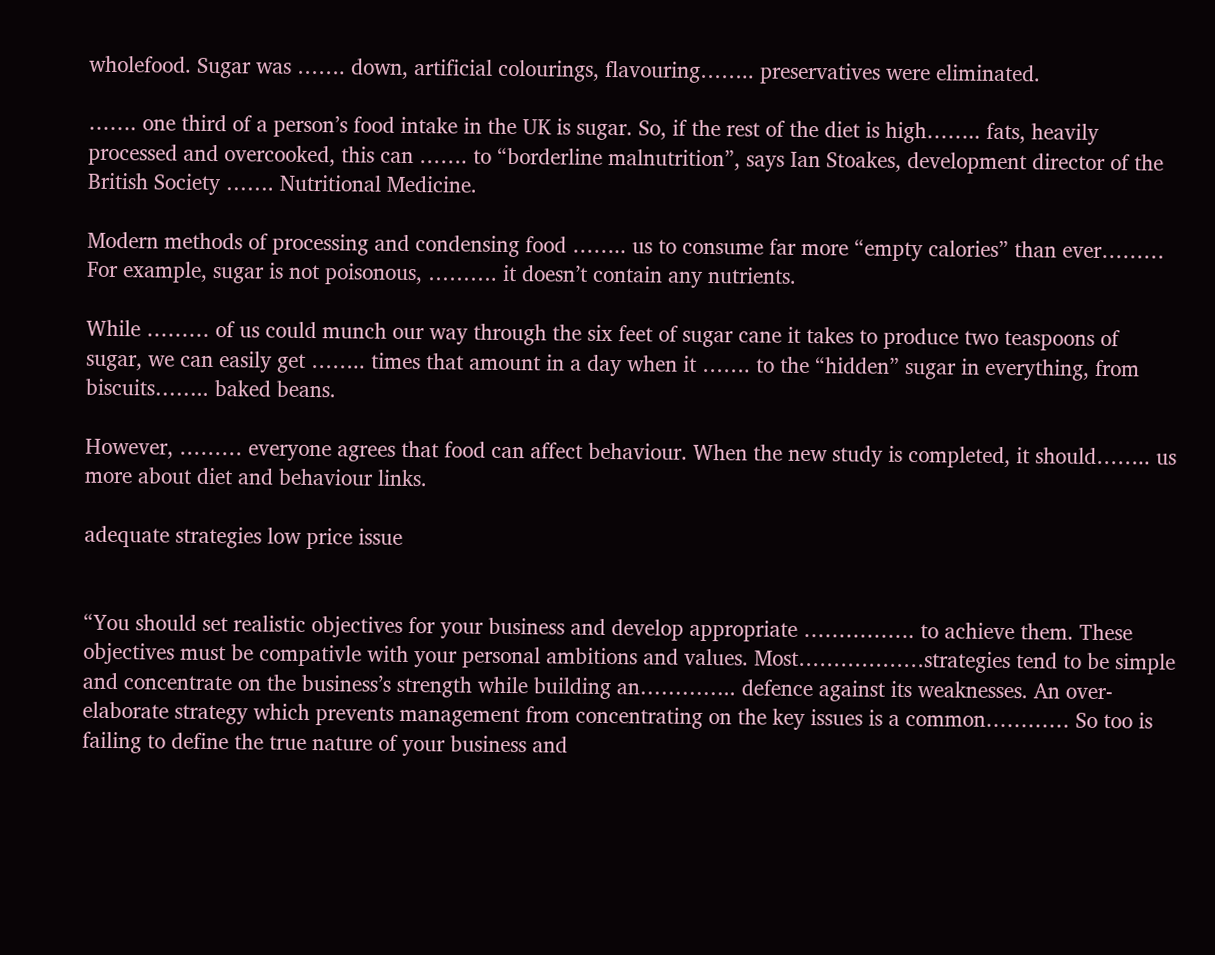wholefood. Sugar was ……. down, artificial colourings, flavouring…….. preservatives were eliminated.

……. one third of a person’s food intake in the UK is sugar. So, if the rest of the diet is high…….. fats, heavily processed and overcooked, this can ……. to “borderline malnutrition”, says Ian Stoakes, development director of the British Society ……. Nutritional Medicine.

Modern methods of processing and condensing food …….. us to consume far more “empty calories” than ever……… For example, sugar is not poisonous, ………. it doesn’t contain any nutrients.

While ……… of us could munch our way through the six feet of sugar cane it takes to produce two teaspoons of sugar, we can easily get …….. times that amount in a day when it ……. to the “hidden” sugar in everything, from biscuits…….. baked beans.

However, ……… everyone agrees that food can affect behaviour. When the new study is completed, it should…….. us more about diet and behaviour links.

adequate strategies low price issue


“You should set realistic objectives for your business and develop appropriate ……………. to achieve them. These objectives must be compativle with your personal ambitions and values. Most………………strategies tend to be simple and concentrate on the business’s strength while building an………….. defence against its weaknesses. An over-elaborate strategy which prevents management from concentrating on the key issues is a common………… So too is failing to define the true nature of your business and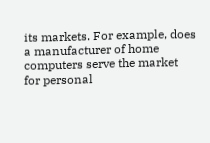its markets. For example, does a manufacturer of home computers serve the market for personal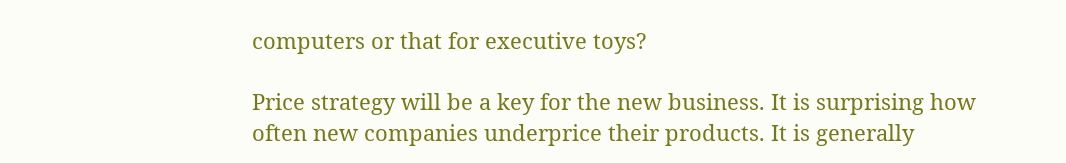computers or that for executive toys?

Price strategy will be a key for the new business. It is surprising how often new companies underprice their products. It is generally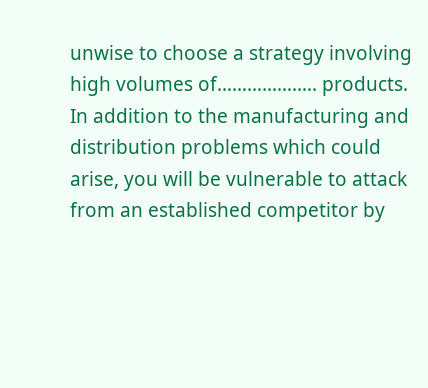unwise to choose a strategy involving high volumes of……………….. products. In addition to the manufacturing and distribution problems which could arise, you will be vulnerable to attack from an established competitor by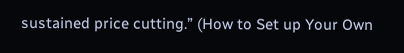sustained price cutting.” (How to Set up Your Own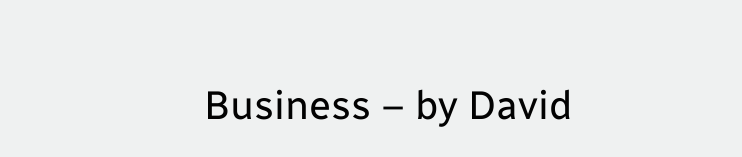Business – by David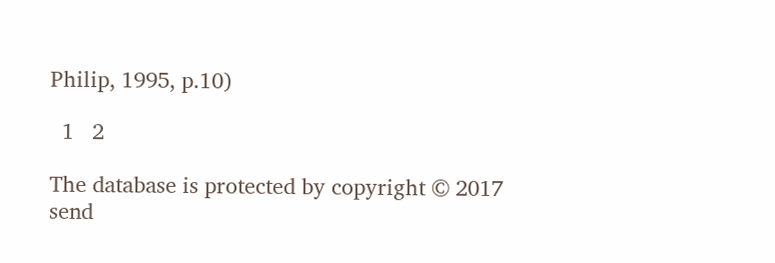Philip, 1995, p.10)

  1   2

The database is protected by copyright © 2017
send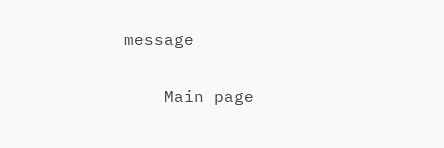message

    Main page